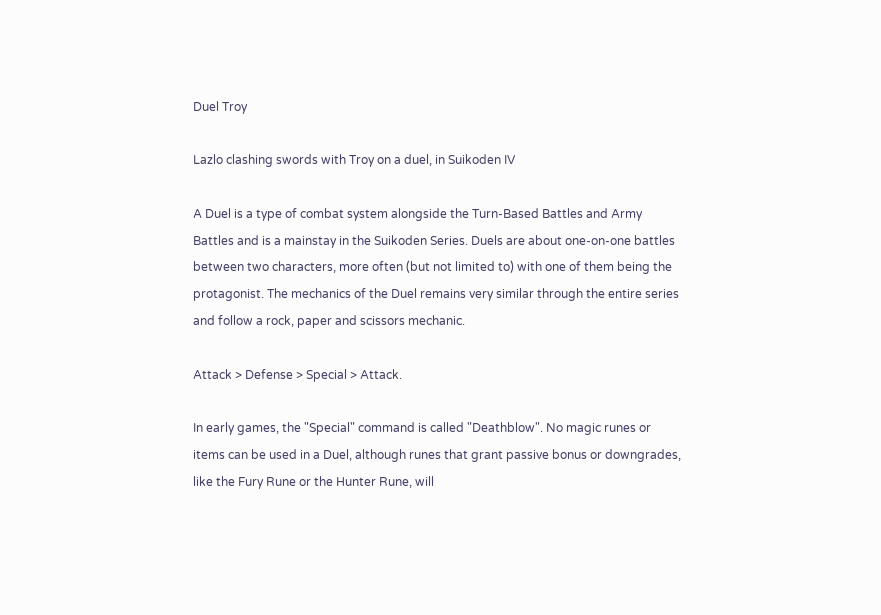Duel Troy

Lazlo clashing swords with Troy on a duel, in Suikoden IV

A Duel is a type of combat system alongside the Turn-Based Battles and Army Battles and is a mainstay in the Suikoden Series. Duels are about one-on-one battles between two characters, more often (but not limited to) with one of them being the protagonist. The mechanics of the Duel remains very similar through the entire series and follow a rock, paper and scissors mechanic.

Attack > Defense > Special > Attack.

In early games, the "Special" command is called "Deathblow". No magic runes or items can be used in a Duel, although runes that grant passive bonus or downgrades, like the Fury Rune or the Hunter Rune, will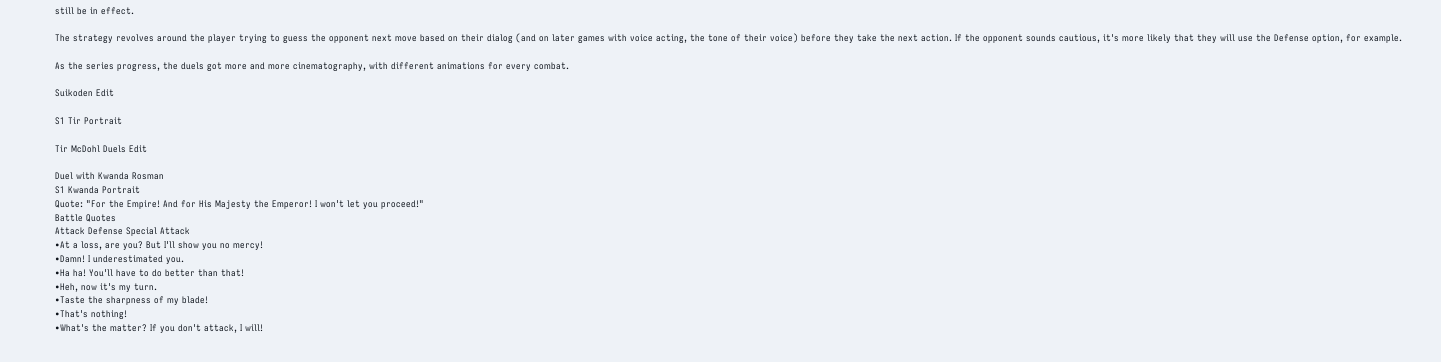still be in effect.

The strategy revolves around the player trying to guess the opponent next move based on their dialog (and on later games with voice acting, the tone of their voice) before they take the next action. If the opponent sounds cautious, it's more likely that they will use the Defense option, for example.

As the series progress, the duels got more and more cinematography, with different animations for every combat.

Suikoden Edit

S1 Tir Portrait

Tir McDohl Duels Edit

Duel with Kwanda Rosman
S1 Kwanda Portrait
Quote: "For the Empire! And for His Majesty the Emperor! I won't let you proceed!"
Battle Quotes
Attack Defense Special Attack
•At a loss, are you? But I'll show you no mercy!
•Damn! I underestimated you.
•Ha ha! You'll have to do better than that!
•Heh, now it's my turn.
•Taste the sharpness of my blade!
•That's nothing!
•What's the matter? If you don't attack, I will!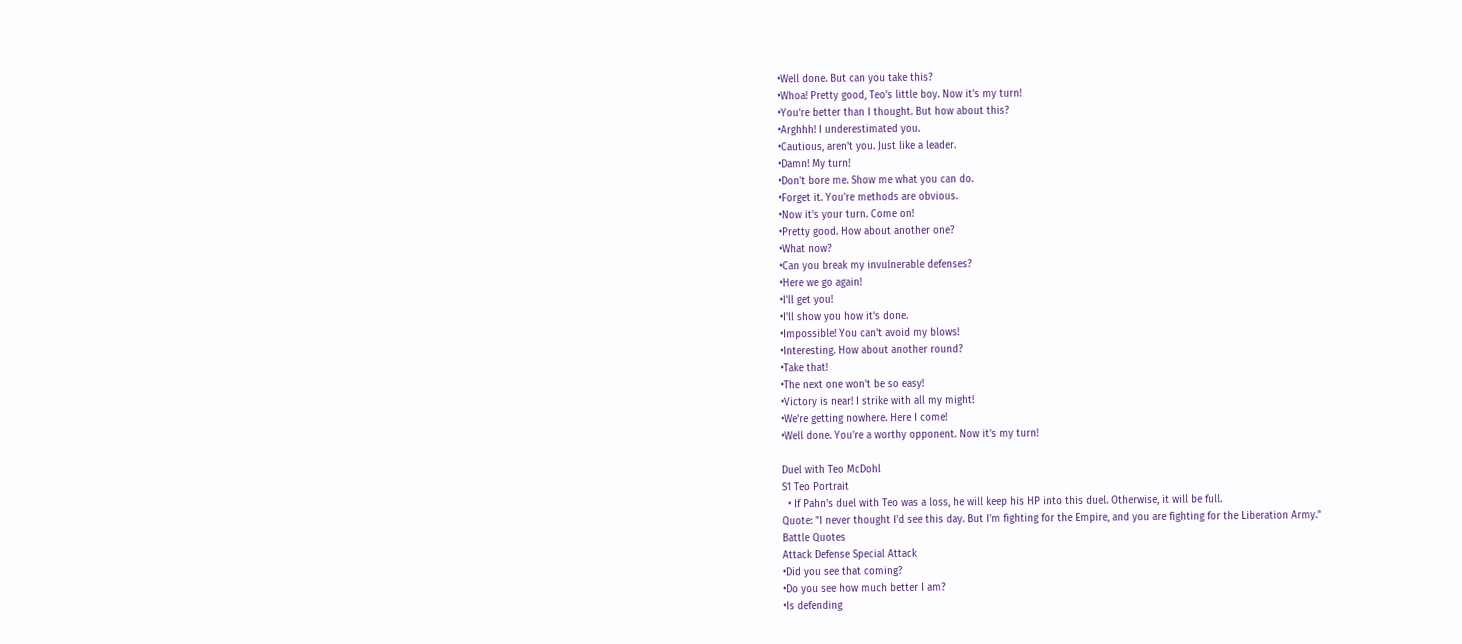•Well done. But can you take this?
•Whoa! Pretty good, Teo's little boy. Now it's my turn!
•You're better than I thought. But how about this?
•Arghhh! I underestimated you.
•Cautious, aren't you. Just like a leader.
•Damn! My turn!
•Don't bore me. Show me what you can do.
•Forget it. You're methods are obvious.
•Now it's your turn. Come on!
•Pretty good. How about another one?
•What now?
•Can you break my invulnerable defenses?
•Here we go again!
•I'll get you!
•I'll show you how it's done.
•Impossible! You can't avoid my blows!
•Interesting. How about another round?
•Take that!
•The next one won't be so easy!
•Victory is near! I strike with all my might!
•We're getting nowhere. Here I come!
•Well done. You're a worthy opponent. Now it's my turn!

Duel with Teo McDohl
S1 Teo Portrait
  • If Pahn's duel with Teo was a loss, he will keep his HP into this duel. Otherwise, it will be full.
Quote: "I never thought I'd see this day. But I'm fighting for the Empire, and you are fighting for the Liberation Army."
Battle Quotes
Attack Defense Special Attack
•Did you see that coming?
•Do you see how much better I am?
•Is defending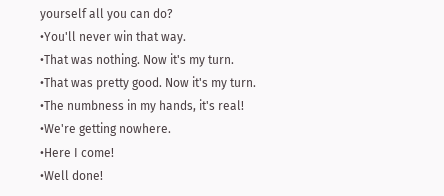yourself all you can do?
•You'll never win that way.
•That was nothing. Now it's my turn.
•That was pretty good. Now it's my turn.
•The numbness in my hands, it's real!
•We're getting nowhere.
•Here I come!
•Well done!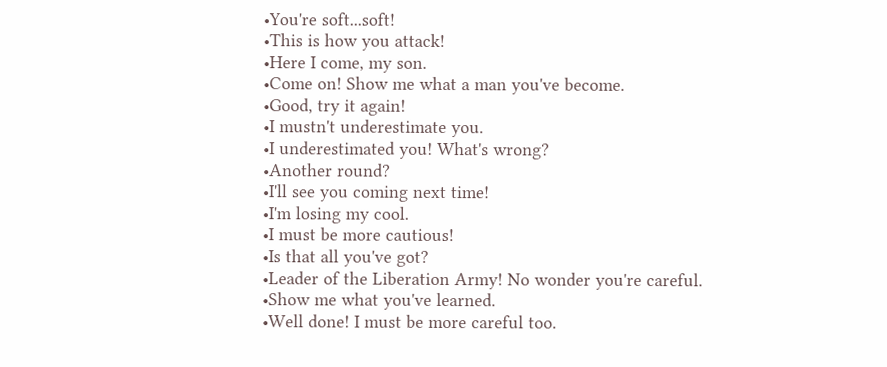•You're soft...soft!
•This is how you attack!
•Here I come, my son.
•Come on! Show me what a man you've become.
•Good, try it again!
•I mustn't underestimate you.
•I underestimated you! What's wrong?
•Another round?
•I'll see you coming next time!
•I'm losing my cool.
•I must be more cautious!
•Is that all you've got?
•Leader of the Liberation Army! No wonder you're careful.
•Show me what you've learned.
•Well done! I must be more careful too.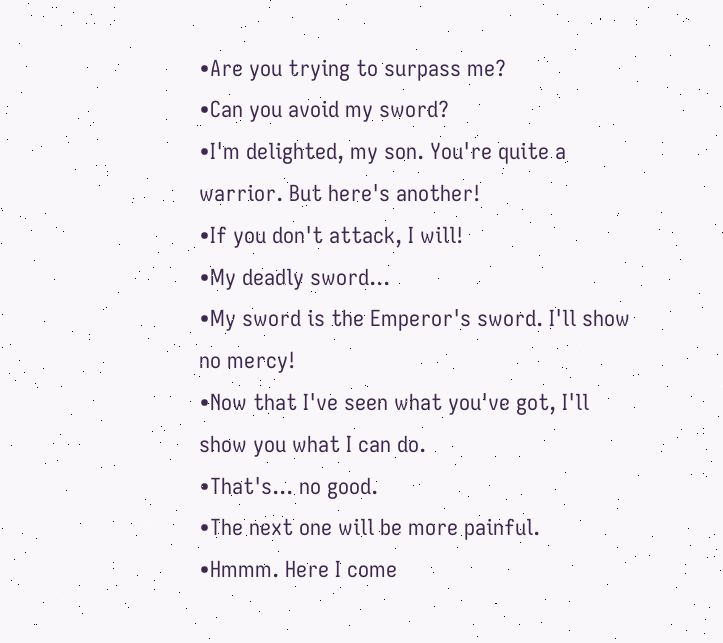•Are you trying to surpass me?
•Can you avoid my sword?
•I'm delighted, my son. You're quite a warrior. But here's another!
•If you don't attack, I will!
•My deadly sword...
•My sword is the Emperor's sword. I'll show no mercy!
•Now that I've seen what you've got, I'll show you what I can do.
•That's... no good.
•The next one will be more painful.
•Hmmm. Here I come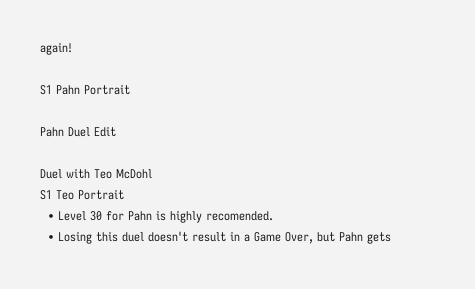again!

S1 Pahn Portrait

Pahn Duel Edit

Duel with Teo McDohl
S1 Teo Portrait
  • Level 30 for Pahn is highly recomended.
  • Losing this duel doesn't result in a Game Over, but Pahn gets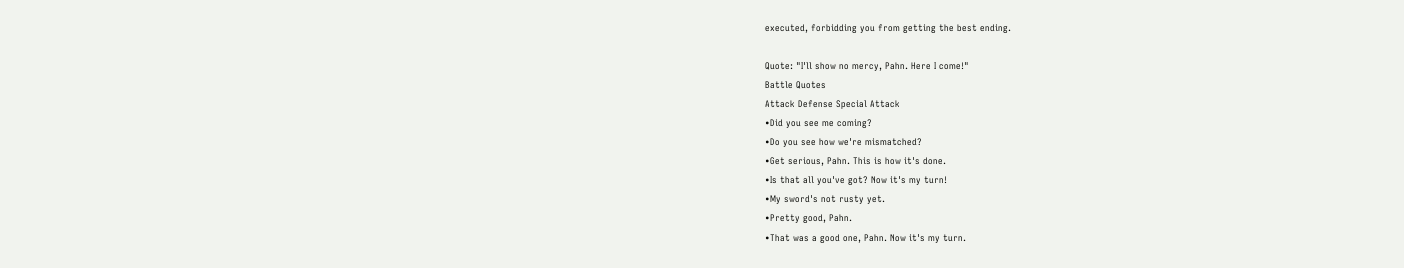executed, forbidding you from getting the best ending.

Quote: "I'll show no mercy, Pahn. Here I come!"
Battle Quotes
Attack Defense Special Attack
•Did you see me coming?
•Do you see how we're mismatched?
•Get serious, Pahn. This is how it's done.
•Is that all you've got? Now it's my turn!
•My sword's not rusty yet.
•Pretty good, Pahn.
•That was a good one, Pahn. Now it's my turn.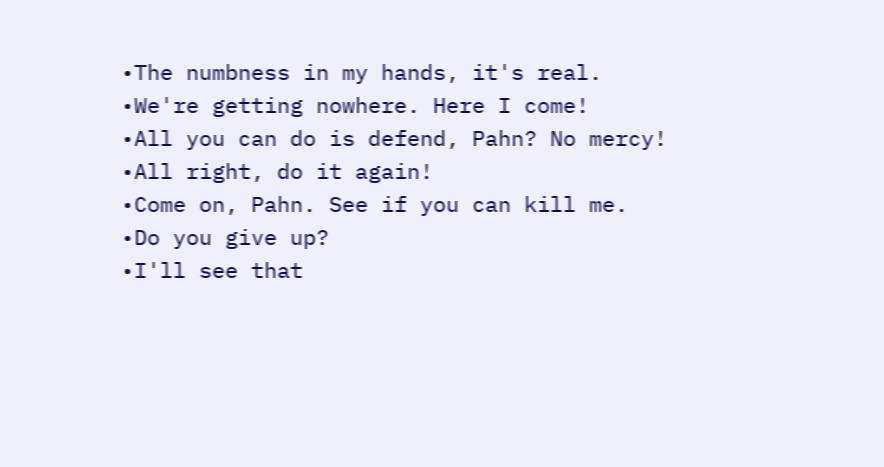•The numbness in my hands, it's real.
•We're getting nowhere. Here I come!
•All you can do is defend, Pahn? No mercy!
•All right, do it again!
•Come on, Pahn. See if you can kill me.
•Do you give up?
•I'll see that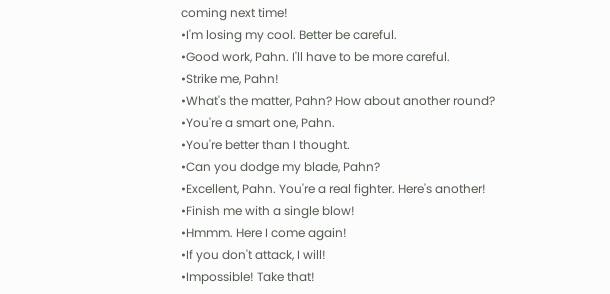coming next time!
•I'm losing my cool. Better be careful.
•Good work, Pahn. I'll have to be more careful.
•Strike me, Pahn!
•What's the matter, Pahn? How about another round?
•You're a smart one, Pahn.
•You're better than I thought.
•Can you dodge my blade, Pahn?
•Excellent, Pahn. You're a real fighter. Here's another!
•Finish me with a single blow!
•Hmmm. Here I come again!
•If you don't attack, I will!
•Impossible! Take that!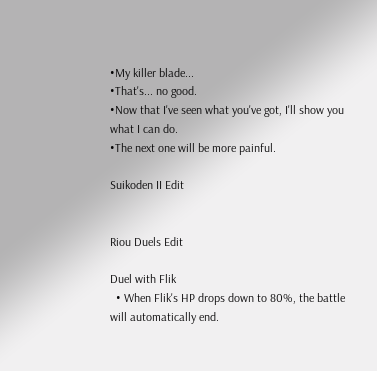•My killer blade...
•That's... no good.
•Now that I've seen what you've got, I'll show you what I can do.
•The next one will be more painful.

Suikoden II Edit


Riou Duels Edit

Duel with Flik
  • When Flik's HP drops down to 80%, the battle will automatically end.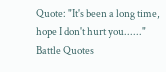Quote: "It's been a long time, hope I don't hurt you......"
Battle Quotes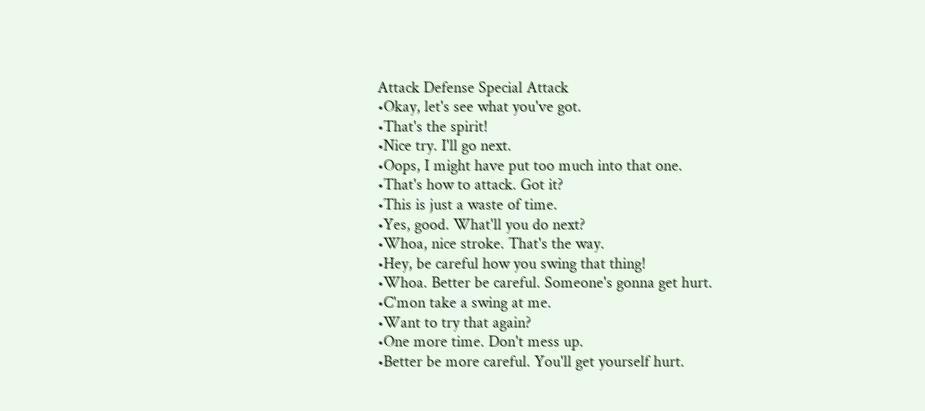Attack Defense Special Attack
•Okay, let's see what you've got.
•That's the spirit!
•Nice try. I'll go next.
•Oops, I might have put too much into that one.
•That's how to attack. Got it?
•This is just a waste of time.
•Yes, good. What'll you do next?
•Whoa, nice stroke. That's the way.
•Hey, be careful how you swing that thing!
•Whoa. Better be careful. Someone's gonna get hurt.
•C'mon take a swing at me.
•Want to try that again?
•One more time. Don't mess up.
•Better be more careful. You'll get yourself hurt.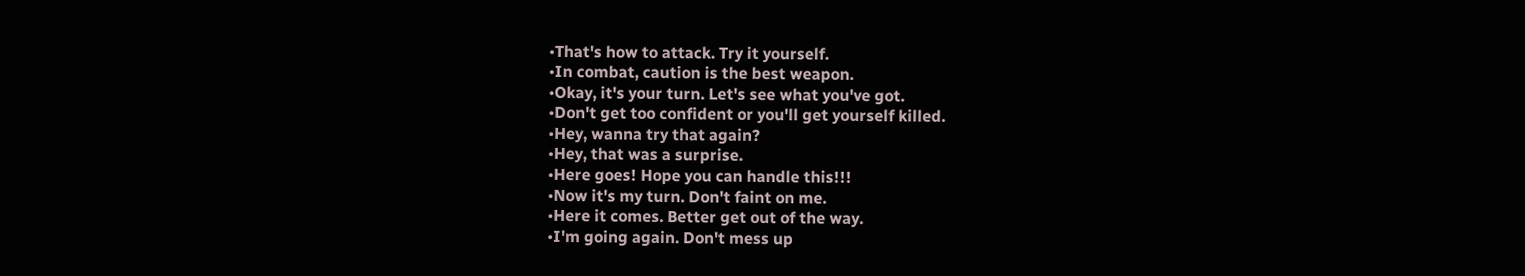•That's how to attack. Try it yourself.
•In combat, caution is the best weapon.
•Okay, it's your turn. Let's see what you've got.
•Don't get too confident or you'll get yourself killed.
•Hey, wanna try that again?
•Hey, that was a surprise.
•Here goes! Hope you can handle this!!!
•Now it's my turn. Don't faint on me.
•Here it comes. Better get out of the way.
•I'm going again. Don't mess up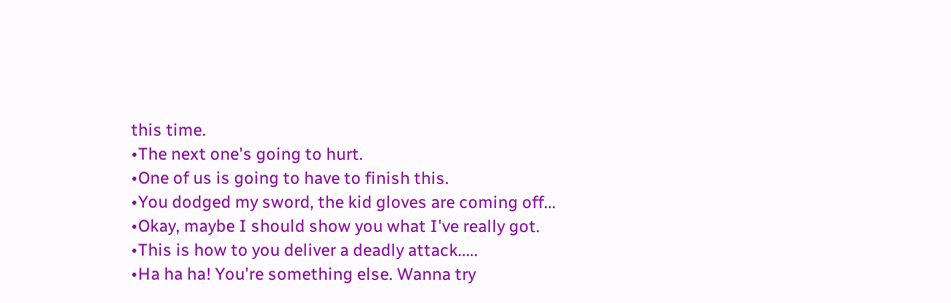this time.
•The next one's going to hurt.
•One of us is going to have to finish this.
•You dodged my sword, the kid gloves are coming off...
•Okay, maybe I should show you what I've really got.
•This is how to you deliver a deadly attack.....
•Ha ha ha! You're something else. Wanna try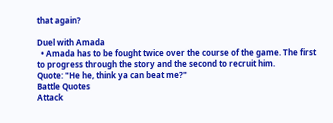that again?

Duel with Amada
  • Amada has to be fought twice over the course of the game. The first to progress through the story and the second to recruit him.
Quote: "He he, think ya can beat me?"
Battle Quotes
Attack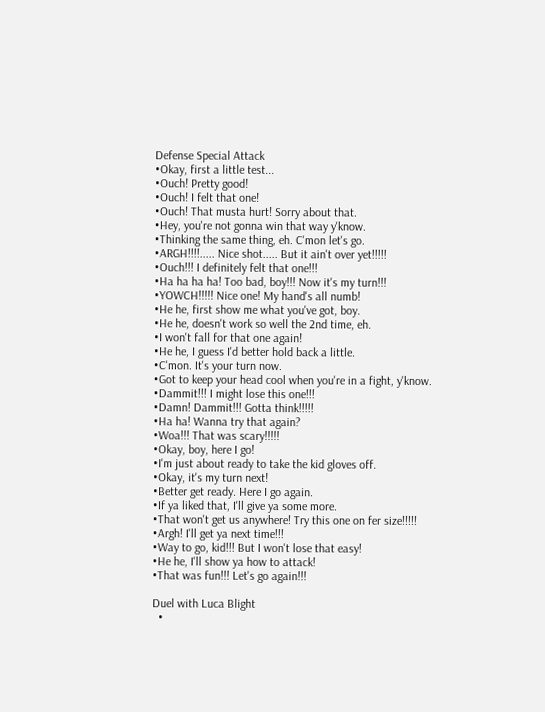Defense Special Attack
•Okay, first a little test...
•Ouch! Pretty good!
•Ouch! I felt that one!
•Ouch! That musta hurt! Sorry about that.
•Hey, you're not gonna win that way y'know.
•Thinking the same thing, eh. C'mon let's go.
•ARGH!!!!..... Nice shot..... But it ain't over yet!!!!!
•Ouch!!! I definitely felt that one!!!
•Ha ha ha ha! Too bad, boy!!! Now it's my turn!!!
•YOWCH!!!!! Nice one! My hand's all numb!
•He he, first show me what you've got, boy.
•He he, doesn't work so well the 2nd time, eh.
•I won't fall for that one again!
•He he, I guess I'd better hold back a little.
•C'mon. It's your turn now.
•Got to keep your head cool when you're in a fight, y'know.
•Dammit!!! I might lose this one!!!
•Damn! Dammit!!! Gotta think!!!!!
•Ha ha! Wanna try that again?
•Woa!!! That was scary!!!!!
•Okay, boy, here I go!
•I'm just about ready to take the kid gloves off.
•Okay, it's my turn next!
•Better get ready. Here I go again.
•If ya liked that, I'll give ya some more.
•That won't get us anywhere! Try this one on fer size!!!!!
•Argh! I'll get ya next time!!!
•Way to go, kid!!! But I won't lose that easy!
•He he, I'll show ya how to attack!
•That was fun!!! Let's go again!!!

Duel with Luca Blight
  •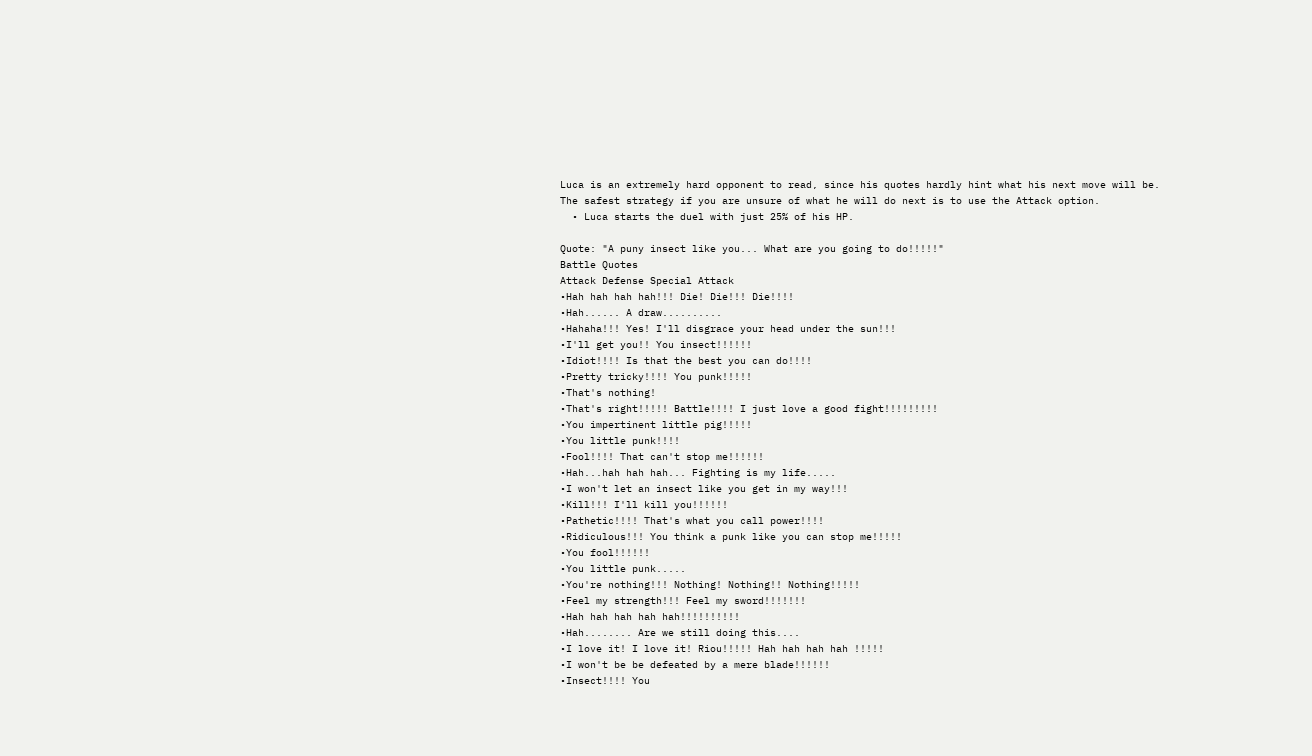Luca is an extremely hard opponent to read, since his quotes hardly hint what his next move will be. The safest strategy if you are unsure of what he will do next is to use the Attack option.
  • Luca starts the duel with just 25% of his HP.

Quote: "A puny insect like you... What are you going to do!!!!!"
Battle Quotes
Attack Defense Special Attack
•Hah hah hah hah!!! Die! Die!!! Die!!!!
•Hah...... A draw..........
•Hahaha!!! Yes! I'll disgrace your head under the sun!!!
•I'll get you!! You insect!!!!!!
•Idiot!!!! Is that the best you can do!!!!
•Pretty tricky!!!! You punk!!!!!
•That's nothing!
•That's right!!!!! Battle!!!! I just love a good fight!!!!!!!!!
•You impertinent little pig!!!!!
•You little punk!!!!
•Fool!!!! That can't stop me!!!!!!
•Hah...hah hah hah... Fighting is my life.....
•I won't let an insect like you get in my way!!!
•Kill!!! I'll kill you!!!!!!
•Pathetic!!!! That's what you call power!!!!
•Ridiculous!!! You think a punk like you can stop me!!!!!
•You fool!!!!!!
•You little punk.....
•You're nothing!!! Nothing! Nothing!! Nothing!!!!!
•Feel my strength!!! Feel my sword!!!!!!!
•Hah hah hah hah hah!!!!!!!!!!
•Hah........ Are we still doing this....
•I love it! I love it! Riou!!!!! Hah hah hah hah !!!!!
•I won't be be defeated by a mere blade!!!!!!
•Insect!!!! You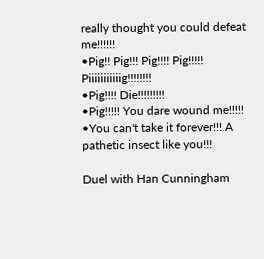really thought you could defeat me!!!!!!
•Pig!! Pig!!! Pig!!!! Pig!!!!! Piiiiiiiiiiig!!!!!!!!
•Pig!!!! Die!!!!!!!!!
•Pig!!!!! You dare wound me!!!!!
•You can't take it forever!!! A pathetic insect like you!!!

Duel with Han Cunningham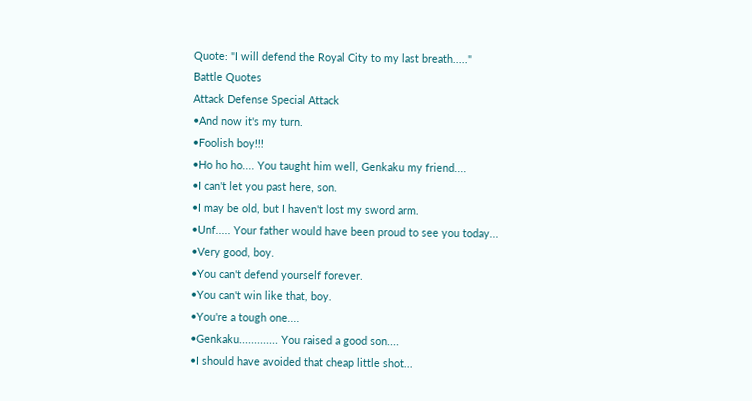Quote: "I will defend the Royal City to my last breath....."
Battle Quotes
Attack Defense Special Attack
•And now it's my turn.
•Foolish boy!!!
•Ho ho ho.... You taught him well, Genkaku my friend....
•I can't let you past here, son.
•I may be old, but I haven't lost my sword arm.
•Unf..... Your father would have been proud to see you today...
•Very good, boy.
•You can't defend yourself forever.
•You can't win like that, boy.
•You're a tough one....
•Genkaku............. You raised a good son....
•I should have avoided that cheap little shot...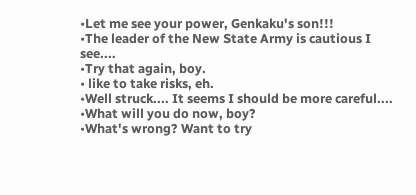•Let me see your power, Genkaku's son!!!
•The leader of the New State Army is cautious I see....
•Try that again, boy.
• like to take risks, eh.
•Well struck.... It seems I should be more careful....
•What will you do now, boy?
•What's wrong? Want to try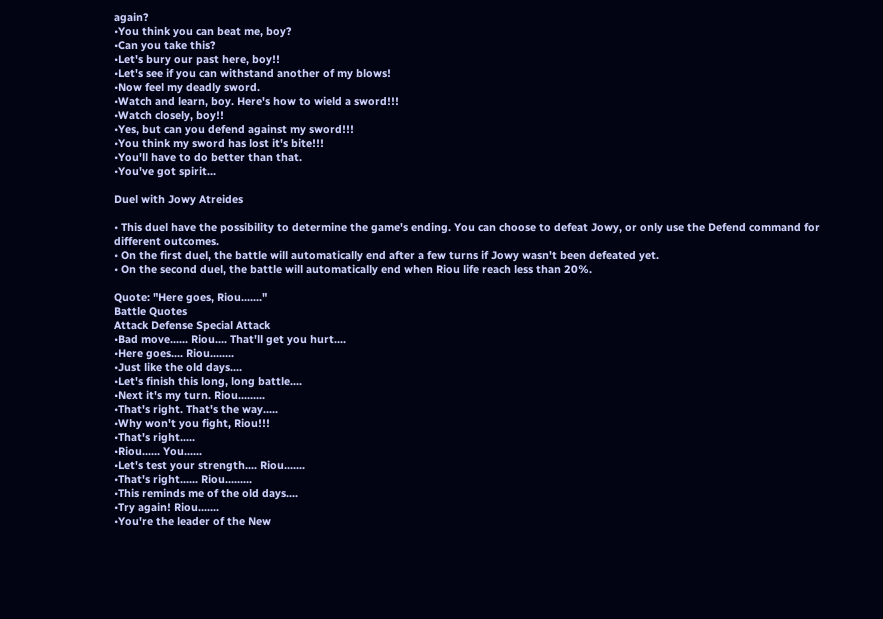again?
•You think you can beat me, boy?
•Can you take this?
•Let's bury our past here, boy!!
•Let's see if you can withstand another of my blows!
•Now feel my deadly sword.
•Watch and learn, boy. Here's how to wield a sword!!!
•Watch closely, boy!!
•Yes, but can you defend against my sword!!!
•You think my sword has lost it's bite!!!
•You'll have to do better than that.
•You've got spirit...

Duel with Jowy Atreides

• This duel have the possibility to determine the game's ending. You can choose to defeat Jowy, or only use the Defend command for different outcomes.
• On the first duel, the battle will automatically end after a few turns if Jowy wasn't been defeated yet.
• On the second duel, the battle will automatically end when Riou life reach less than 20%.

Quote: "Here goes, Riou......."
Battle Quotes
Attack Defense Special Attack
•Bad move...... Riou.... That'll get you hurt....
•Here goes.... Riou........
•Just like the old days....
•Let's finish this long, long battle....
•Next it's my turn. Riou.........
•That's right. That's the way.....
•Why won't you fight, Riou!!!
•That's right.....
•Riou...... You......
•Let's test your strength.... Riou.......
•That's right...... Riou.........
•This reminds me of the old days....
•Try again! Riou.......
•You're the leader of the New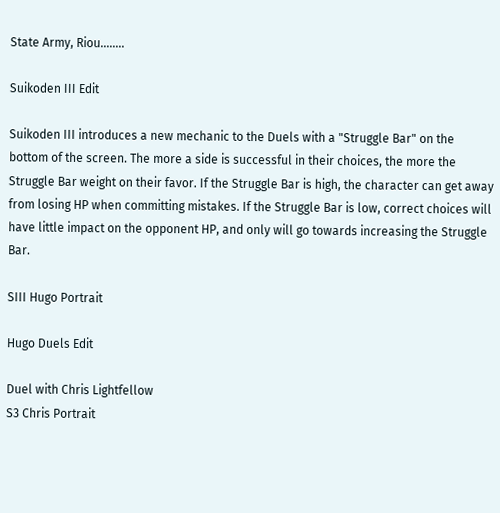State Army, Riou........

Suikoden III Edit

Suikoden III introduces a new mechanic to the Duels with a "Struggle Bar" on the bottom of the screen. The more a side is successful in their choices, the more the Struggle Bar weight on their favor. If the Struggle Bar is high, the character can get away from losing HP when committing mistakes. If the Struggle Bar is low, correct choices will have little impact on the opponent HP, and only will go towards increasing the Struggle Bar.

SIII Hugo Portrait

Hugo Duels Edit

Duel with Chris Lightfellow
S3 Chris Portrait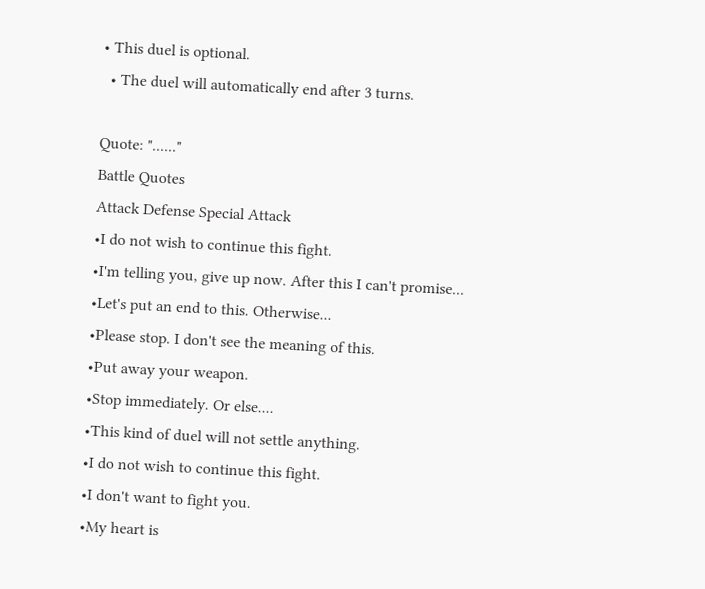• This duel is optional.
  • The duel will automatically end after 3 turns.

Quote: "......"
Battle Quotes
Attack Defense Special Attack
•I do not wish to continue this fight.
•I'm telling you, give up now. After this I can't promise...
•Let's put an end to this. Otherwise...
•Please stop. I don't see the meaning of this.
•Put away your weapon.
•Stop immediately. Or else....
•This kind of duel will not settle anything.
•I do not wish to continue this fight.
•I don't want to fight you.
•My heart is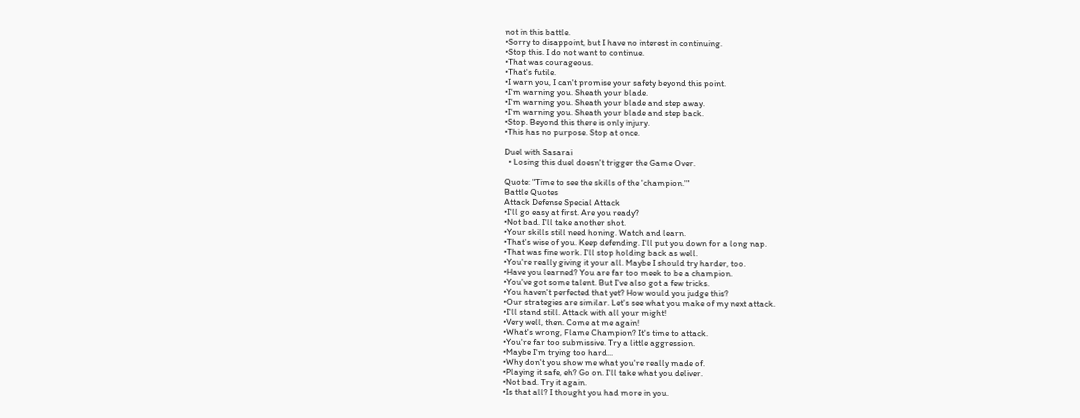not in this battle.
•Sorry to disappoint, but I have no interest in continuing.
•Stop this. I do not want to continue.
•That was courageous.
•That's futile.
•I warn you, I can't promise your safety beyond this point.
•I'm warning you. Sheath your blade.
•I'm warning you. Sheath your blade and step away.
•I'm warning you. Sheath your blade and step back.
•Stop. Beyond this there is only injury.
•This has no purpose. Stop at once.

Duel with Sasarai
  • Losing this duel doesn't trigger the Game Over.

Quote: "Time to see the skills of the 'champion.'"
Battle Quotes
Attack Defense Special Attack
•I'll go easy at first. Are you ready?
•Not bad. I'll take another shot.
•Your skills still need honing. Watch and learn.
•That's wise of you. Keep defending. I'll put you down for a long nap.
•That was fine work. I'll stop holding back as well.
•You're really giving it your all. Maybe I should try harder, too.
•Have you learned? You are far too meek to be a champion.
•You've got some talent. But I've also got a few tricks.
•You haven't perfected that yet? How would you judge this?
•Our strategies are similar. Let's see what you make of my next attack.
•I'll stand still. Attack with all your might!
•Very well, then. Come at me again!
•What's wrong, Flame Champion? It's time to attack.
•You're far too submissive. Try a little aggression.
•Maybe I'm trying too hard...
•Why don't you show me what you're really made of.
•Playing it safe, eh? Go on. I'll take what you deliver.
•Not bad. Try it again.
•Is that all? I thought you had more in you.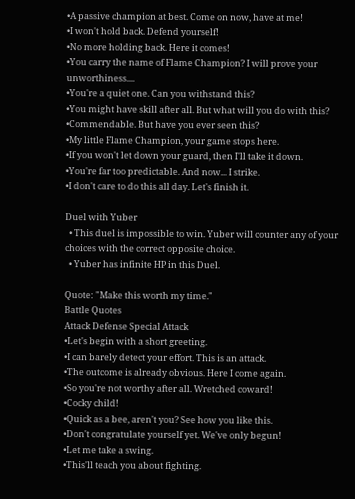•A passive champion at best. Come on now, have at me!
•I won't hold back. Defend yourself!
•No more holding back. Here it comes!
•You carry the name of Flame Champion? I will prove your unworthiness....
•You're a quiet one. Can you withstand this?
•You might have skill after all. But what will you do with this?
•Commendable. But have you ever seen this?
•My little Flame Champion, your game stops here.
•If you won't let down your guard, then I'll take it down.
•You're far too predictable. And now... I strike.
•I don't care to do this all day. Let's finish it.

Duel with Yuber
  • This duel is impossible to win. Yuber will counter any of your choices with the correct opposite choice.
  • Yuber has infinite HP in this Duel.

Quote: "Make this worth my time."
Battle Quotes
Attack Defense Special Attack
•Let's begin with a short greeting.
•I can barely detect your effort. This is an attack.
•The outcome is already obvious. Here I come again.
•So you're not worthy after all. Wretched coward!
•Cocky child!
•Quick as a bee, aren't you? See how you like this.
•Don't congratulate yourself yet. We've only begun!
•Let me take a swing.
•This'll teach you about fighting.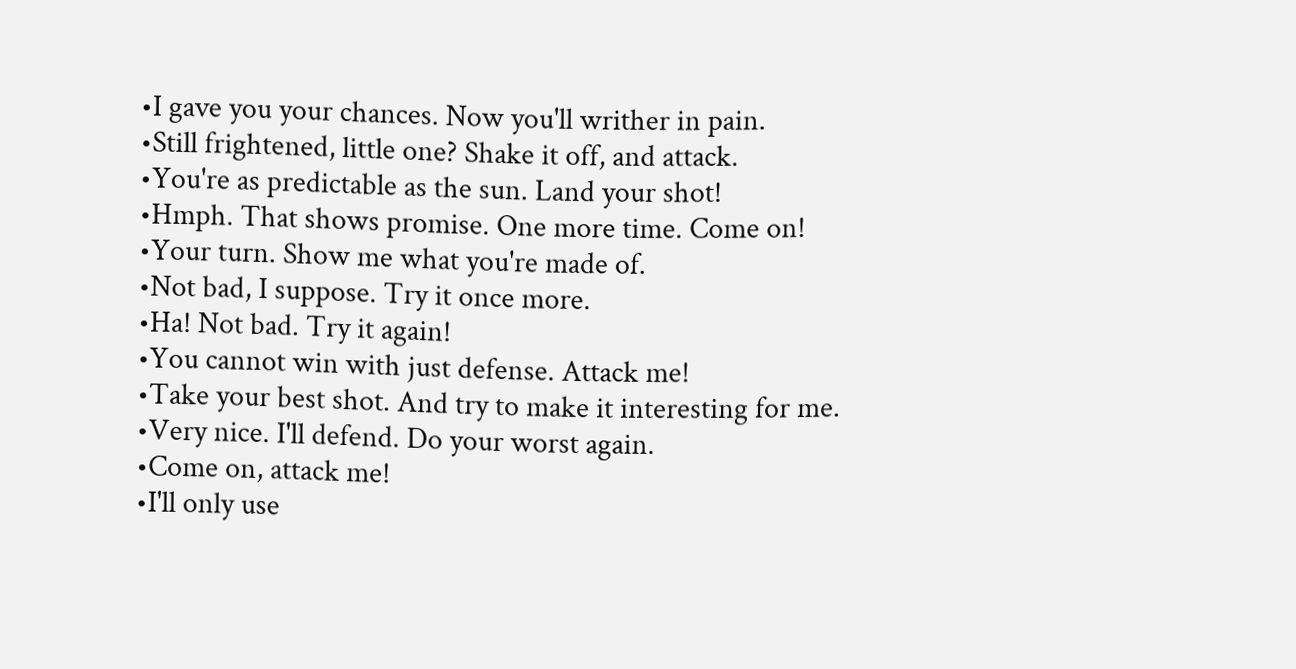•I gave you your chances. Now you'll writher in pain.
•Still frightened, little one? Shake it off, and attack.
•You're as predictable as the sun. Land your shot!
•Hmph. That shows promise. One more time. Come on!
•Your turn. Show me what you're made of.
•Not bad, I suppose. Try it once more.
•Ha! Not bad. Try it again!
•You cannot win with just defense. Attack me!
•Take your best shot. And try to make it interesting for me.
•Very nice. I'll defend. Do your worst again.
•Come on, attack me!
•I'll only use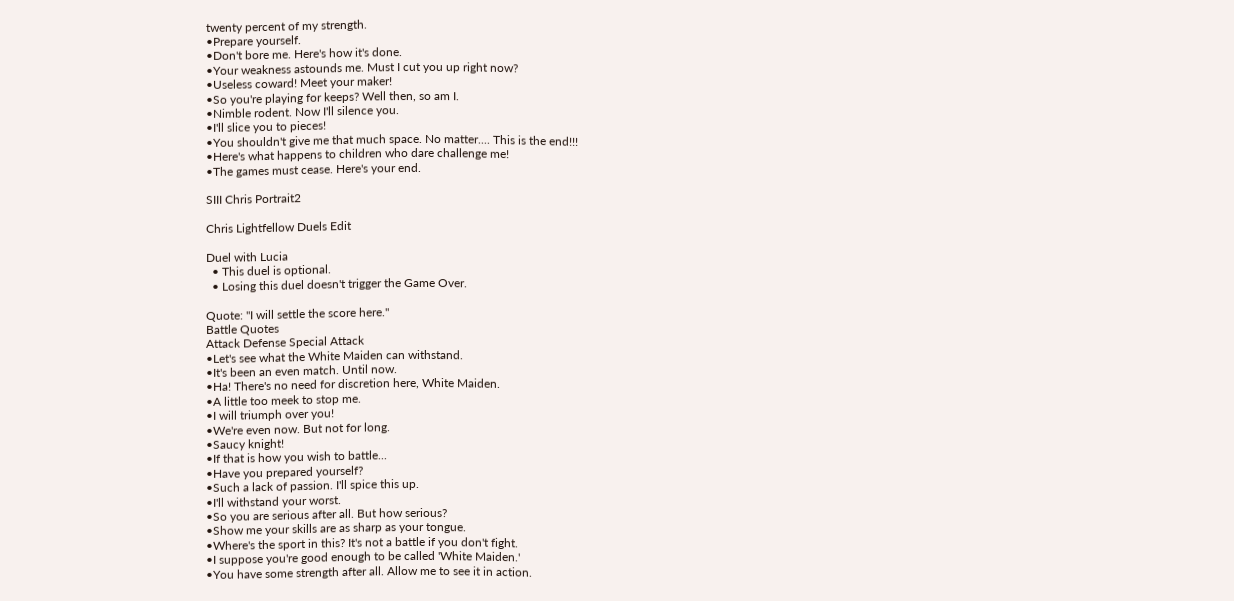twenty percent of my strength.
•Prepare yourself.
•Don't bore me. Here's how it's done.
•Your weakness astounds me. Must I cut you up right now?
•Useless coward! Meet your maker!
•So you're playing for keeps? Well then, so am I.
•Nimble rodent. Now I'll silence you.
•I'll slice you to pieces!
•You shouldn't give me that much space. No matter.... This is the end!!!
•Here's what happens to children who dare challenge me!
•The games must cease. Here's your end.

SIII Chris Portrait2

Chris Lightfellow Duels Edit

Duel with Lucia
  • This duel is optional.
  • Losing this duel doesn't trigger the Game Over.

Quote: "I will settle the score here."
Battle Quotes
Attack Defense Special Attack
•Let's see what the White Maiden can withstand.
•It's been an even match. Until now.
•Ha! There's no need for discretion here, White Maiden.
•A little too meek to stop me.
•I will triumph over you!
•We're even now. But not for long.
•Saucy knight!
•If that is how you wish to battle...
•Have you prepared yourself?
•Such a lack of passion. I'll spice this up.
•I'll withstand your worst.
•So you are serious after all. But how serious?
•Show me your skills are as sharp as your tongue.
•Where's the sport in this? It's not a battle if you don't fight.
•I suppose you're good enough to be called 'White Maiden.'
•You have some strength after all. Allow me to see it in action.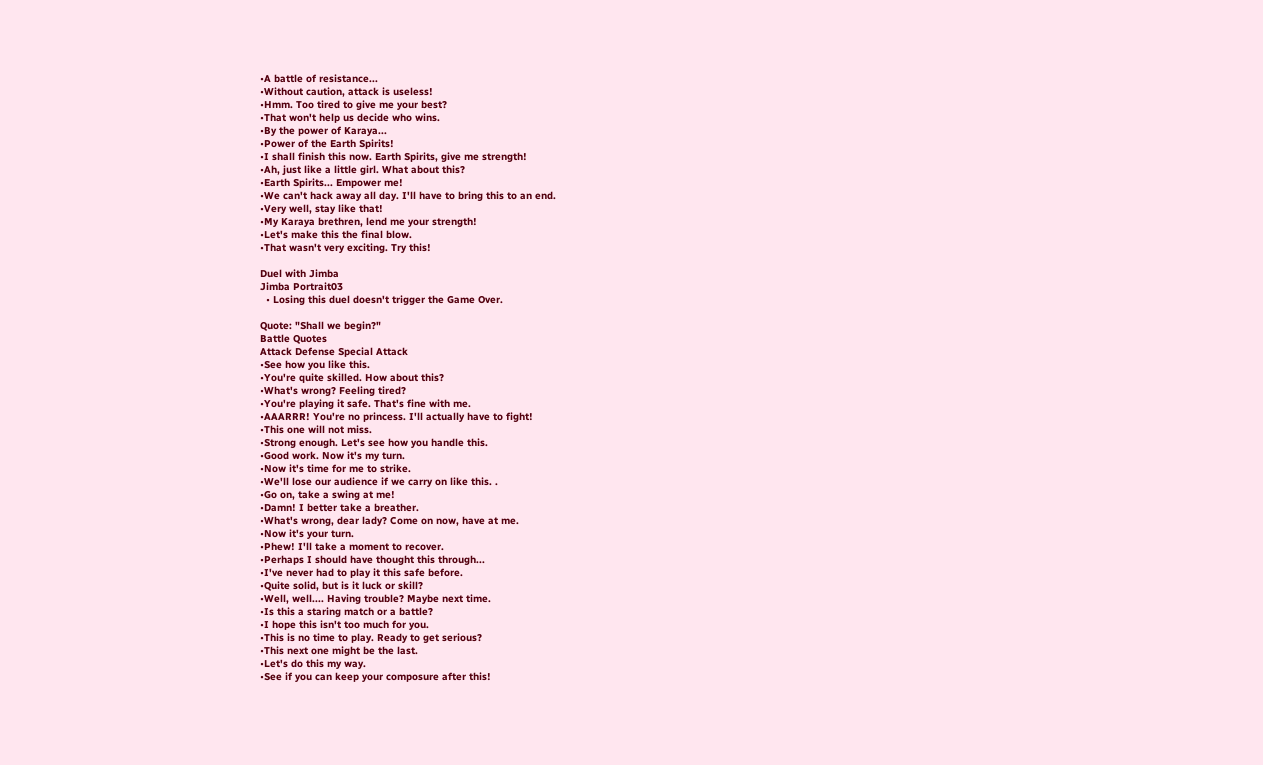•A battle of resistance...
•Without caution, attack is useless!
•Hmm. Too tired to give me your best?
•That won't help us decide who wins.
•By the power of Karaya...
•Power of the Earth Spirits!
•I shall finish this now. Earth Spirits, give me strength!
•Ah, just like a little girl. What about this?
•Earth Spirits... Empower me!
•We can't hack away all day. I'll have to bring this to an end.
•Very well, stay like that!
•My Karaya brethren, lend me your strength!
•Let's make this the final blow.
•That wasn't very exciting. Try this!

Duel with Jimba
Jimba Portrait03
  • Losing this duel doesn't trigger the Game Over.

Quote: "Shall we begin?"
Battle Quotes
Attack Defense Special Attack
•See how you like this.
•You're quite skilled. How about this?
•What's wrong? Feeling tired?
•You're playing it safe. That's fine with me.
•AAARRR! You're no princess. I'll actually have to fight!
•This one will not miss.
•Strong enough. Let's see how you handle this.
•Good work. Now it's my turn.
•Now it's time for me to strike.
•We'll lose our audience if we carry on like this. .
•Go on, take a swing at me!
•Damn! I better take a breather.
•What's wrong, dear lady? Come on now, have at me.
•Now it's your turn.
•Phew! I'll take a moment to recover.
•Perhaps I should have thought this through...
•I've never had to play it this safe before.
•Quite solid, but is it luck or skill?
•Well, well.... Having trouble? Maybe next time.
•Is this a staring match or a battle?
•I hope this isn't too much for you.
•This is no time to play. Ready to get serious?
•This next one might be the last.
•Let's do this my way.
•See if you can keep your composure after this!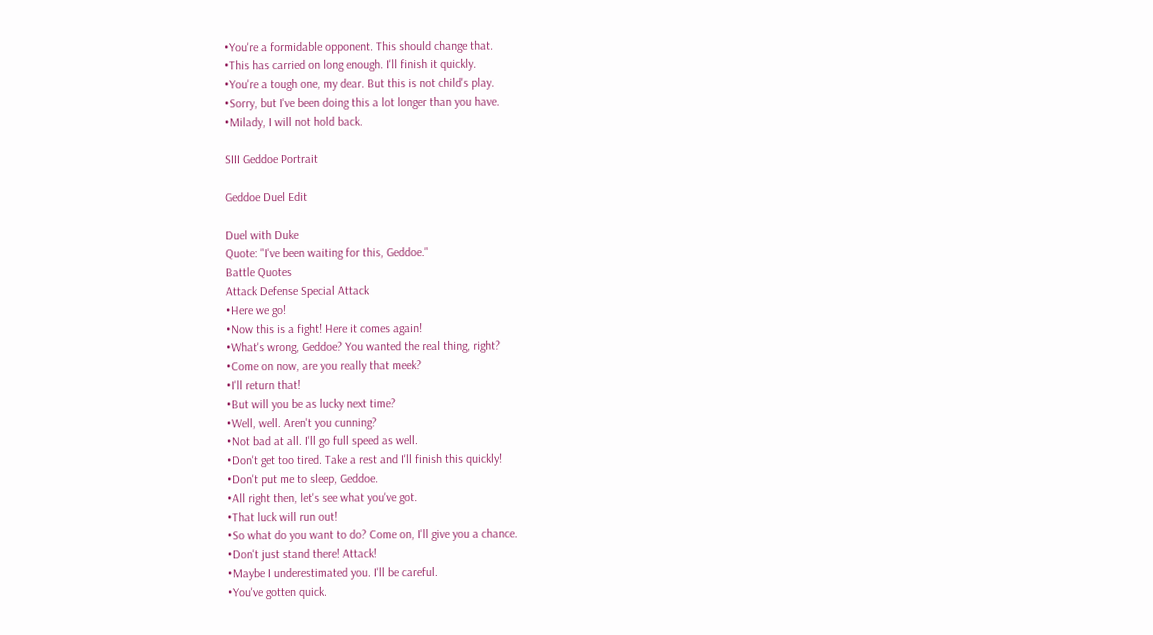•You're a formidable opponent. This should change that.
•This has carried on long enough. I'll finish it quickly.
•You're a tough one, my dear. But this is not child's play.
•Sorry, but I've been doing this a lot longer than you have.
•Milady, I will not hold back.

SIII Geddoe Portrait

Geddoe Duel Edit

Duel with Duke
Quote: "I've been waiting for this, Geddoe."
Battle Quotes
Attack Defense Special Attack
•Here we go!
•Now this is a fight! Here it comes again!
•What's wrong, Geddoe? You wanted the real thing, right?
•Come on now, are you really that meek?
•I'll return that!
•But will you be as lucky next time?
•Well, well. Aren't you cunning?
•Not bad at all. I'll go full speed as well.
•Don't get too tired. Take a rest and I'll finish this quickly!
•Don't put me to sleep, Geddoe.
•All right then, let's see what you've got.
•That luck will run out!
•So what do you want to do? Come on, I'll give you a chance.
•Don't just stand there! Attack!
•Maybe I underestimated you. I'll be careful.
•You've gotten quick.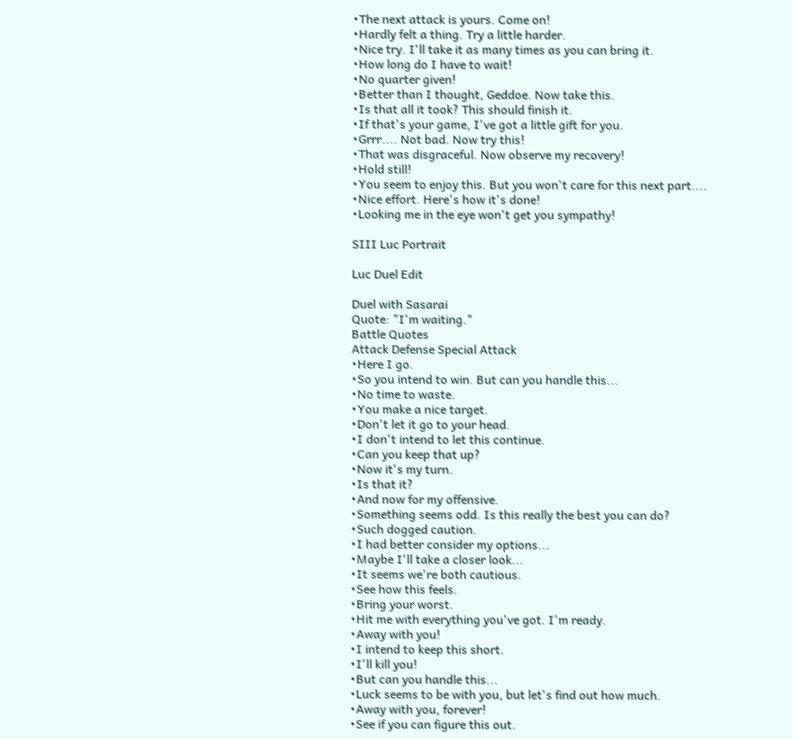•The next attack is yours. Come on!
•Hardly felt a thing. Try a little harder.
•Nice try. I'll take it as many times as you can bring it.
•How long do I have to wait!
•No quarter given!
•Better than I thought, Geddoe. Now take this.
•Is that all it took? This should finish it.
•If that's your game, I've got a little gift for you.
•Grrr.... Not bad. Now try this!
•That was disgraceful. Now observe my recovery!
•Hold still!
•You seem to enjoy this. But you won't care for this next part....
•Nice effort. Here's how it's done!
•Looking me in the eye won't get you sympathy!

SIII Luc Portrait

Luc Duel Edit

Duel with Sasarai
Quote: "I'm waiting."
Battle Quotes
Attack Defense Special Attack
•Here I go.
•So you intend to win. But can you handle this...
•No time to waste.
•You make a nice target.
•Don't let it go to your head.
•I don't intend to let this continue.
•Can you keep that up?
•Now it's my turn.
•Is that it?
•And now for my offensive.
•Something seems odd. Is this really the best you can do?
•Such dogged caution.
•I had better consider my options...
•Maybe I'll take a closer look...
•It seems we're both cautious.
•See how this feels.
•Bring your worst.
•Hit me with everything you've got. I'm ready.
•Away with you!
•I intend to keep this short.
•I'll kill you!
•But can you handle this...
•Luck seems to be with you, but let's find out how much.
•Away with you, forever!
•See if you can figure this out.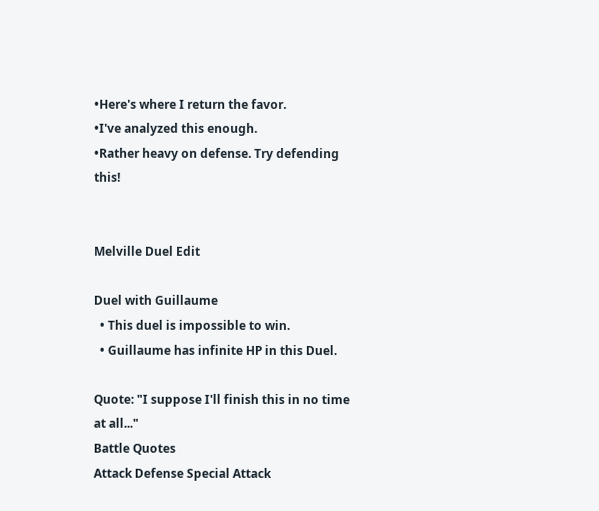•Here's where I return the favor.
•I've analyzed this enough.
•Rather heavy on defense. Try defending this!


Melville Duel Edit

Duel with Guillaume
  • This duel is impossible to win.
  • Guillaume has infinite HP in this Duel.

Quote: "I suppose I'll finish this in no time at all..."
Battle Quotes
Attack Defense Special Attack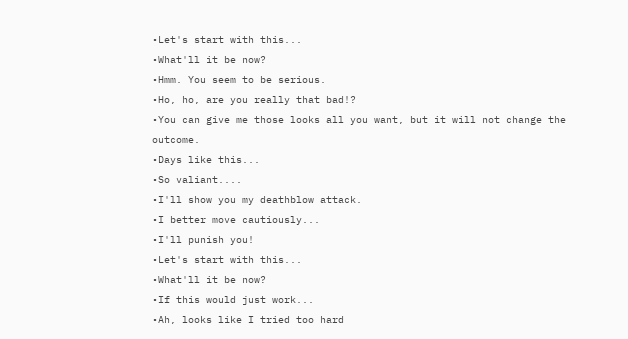•Let's start with this...
•What'll it be now?
•Hmm. You seem to be serious.
•Ho, ho, are you really that bad!?
•You can give me those looks all you want, but it will not change the outcome.
•Days like this...
•So valiant....
•I'll show you my deathblow attack.
•I better move cautiously...
•I'll punish you!
•Let's start with this...
•What'll it be now?
•If this would just work...
•Ah, looks like I tried too hard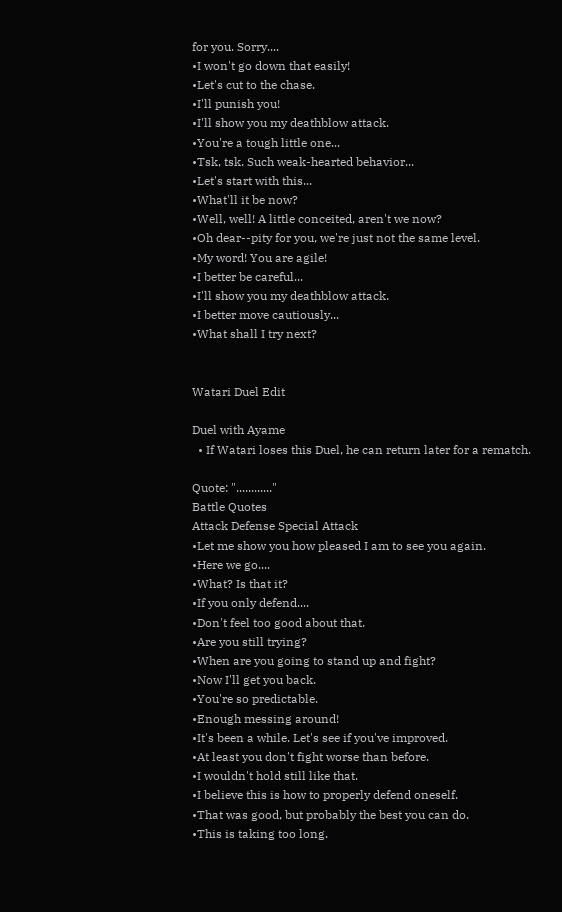for you. Sorry....
•I won't go down that easily!
•Let's cut to the chase.
•I'll punish you!
•I'll show you my deathblow attack.
•You're a tough little one...
•Tsk, tsk. Such weak-hearted behavior...
•Let's start with this...
•What'll it be now?
•Well, well! A little conceited, aren't we now?
•Oh dear--pity for you, we're just not the same level.
•My word! You are agile!
•I better be careful...
•I'll show you my deathblow attack.
•I better move cautiously...
•What shall I try next?


Watari Duel Edit

Duel with Ayame
  • If Watari loses this Duel, he can return later for a rematch.

Quote: "............"
Battle Quotes
Attack Defense Special Attack
•Let me show you how pleased I am to see you again.
•Here we go....
•What? Is that it?
•If you only defend....
•Don't feel too good about that.
•Are you still trying?
•When are you going to stand up and fight?
•Now I'll get you back.
•You're so predictable.
•Enough messing around!
•It's been a while. Let's see if you've improved.
•At least you don't fight worse than before.
•I wouldn't hold still like that.
•I believe this is how to properly defend oneself.
•That was good, but probably the best you can do.
•This is taking too long.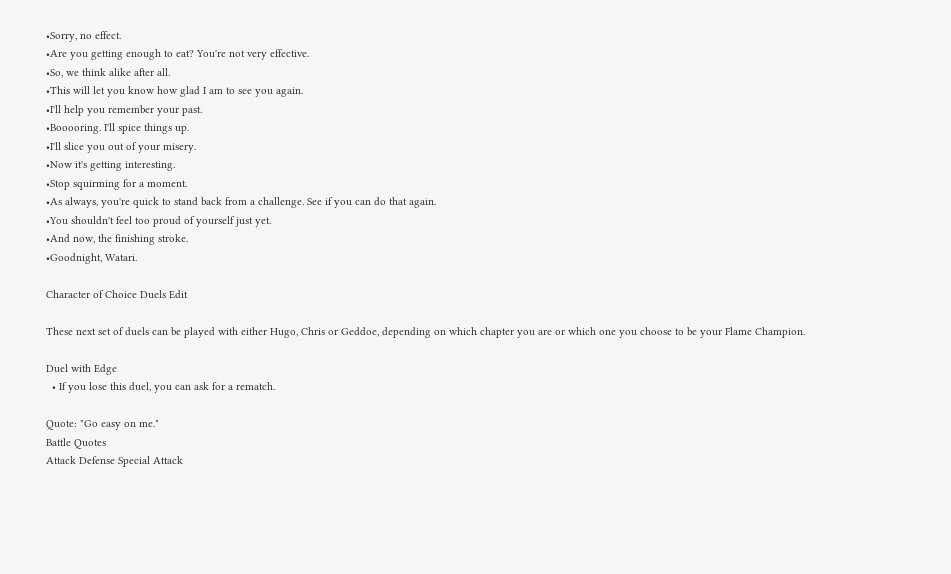•Sorry, no effect.
•Are you getting enough to eat? You're not very effective.
•So, we think alike after all.
•This will let you know how glad I am to see you again.
•I'll help you remember your past.
•Booooring. I'll spice things up.
•I'll slice you out of your misery.
•Now it's getting interesting.
•Stop squirming for a moment.
•As always, you're quick to stand back from a challenge. See if you can do that again.
•You shouldn't feel too proud of yourself just yet.
•And now, the finishing stroke.
•Goodnight, Watari.

Character of Choice Duels Edit

These next set of duels can be played with either Hugo, Chris or Geddoe, depending on which chapter you are or which one you choose to be your Flame Champion.

Duel with Edge
  • If you lose this duel, you can ask for a rematch.

Quote: "Go easy on me."
Battle Quotes
Attack Defense Special Attack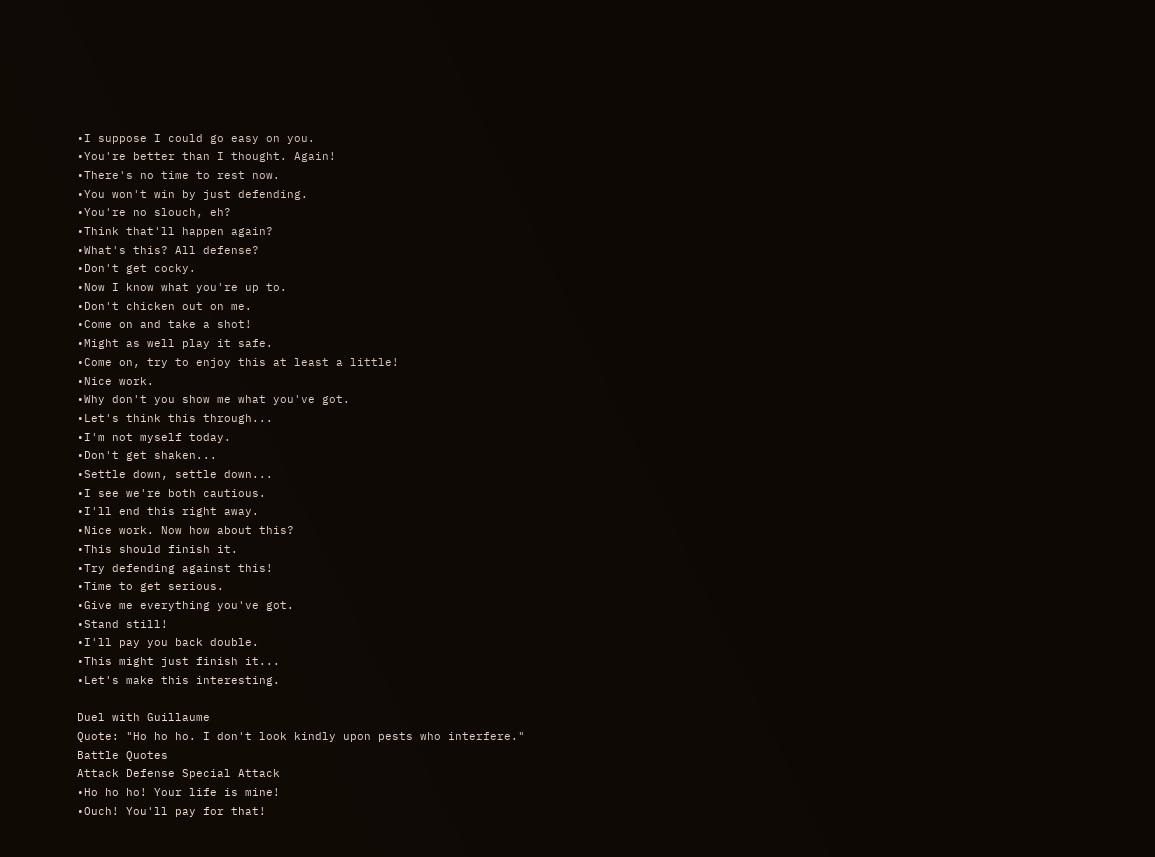•I suppose I could go easy on you.
•You're better than I thought. Again!
•There's no time to rest now.
•You won't win by just defending.
•You're no slouch, eh?
•Think that'll happen again?
•What's this? All defense?
•Don't get cocky.
•Now I know what you're up to.
•Don't chicken out on me.
•Come on and take a shot!
•Might as well play it safe.
•Come on, try to enjoy this at least a little!
•Nice work.
•Why don't you show me what you've got.
•Let's think this through...
•I'm not myself today.
•Don't get shaken...
•Settle down, settle down...
•I see we're both cautious.
•I'll end this right away.
•Nice work. Now how about this?
•This should finish it.
•Try defending against this!
•Time to get serious.
•Give me everything you've got.
•Stand still!
•I'll pay you back double.
•This might just finish it...
•Let's make this interesting.

Duel with Guillaume
Quote: "Ho ho ho. I don't look kindly upon pests who interfere."
Battle Quotes
Attack Defense Special Attack
•Ho ho ho! Your life is mine!
•Ouch! You'll pay for that!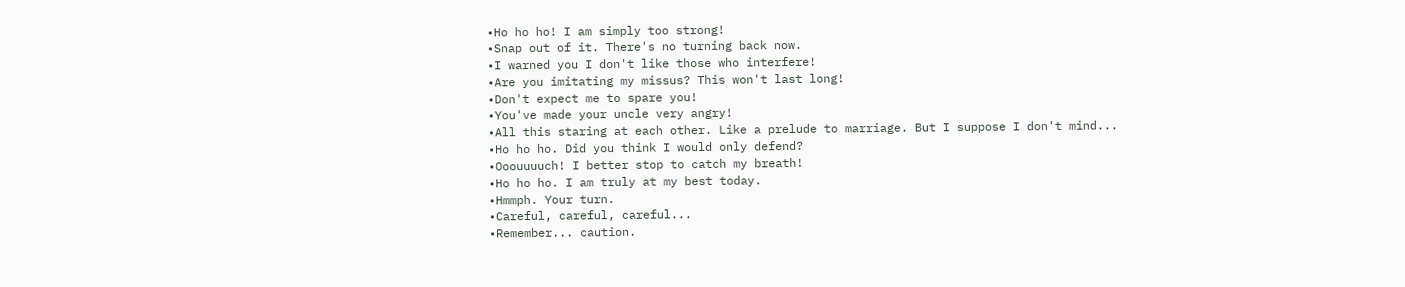•Ho ho ho! I am simply too strong!
•Snap out of it. There's no turning back now.
•I warned you I don't like those who interfere!
•Are you imitating my missus? This won't last long!
•Don't expect me to spare you!
•You've made your uncle very angry!
•All this staring at each other. Like a prelude to marriage. But I suppose I don't mind...
•Ho ho ho. Did you think I would only defend?
•Ooouuuuch! I better stop to catch my breath!
•Ho ho ho. I am truly at my best today.
•Hmmph. Your turn.
•Careful, careful, careful...
•Remember... caution.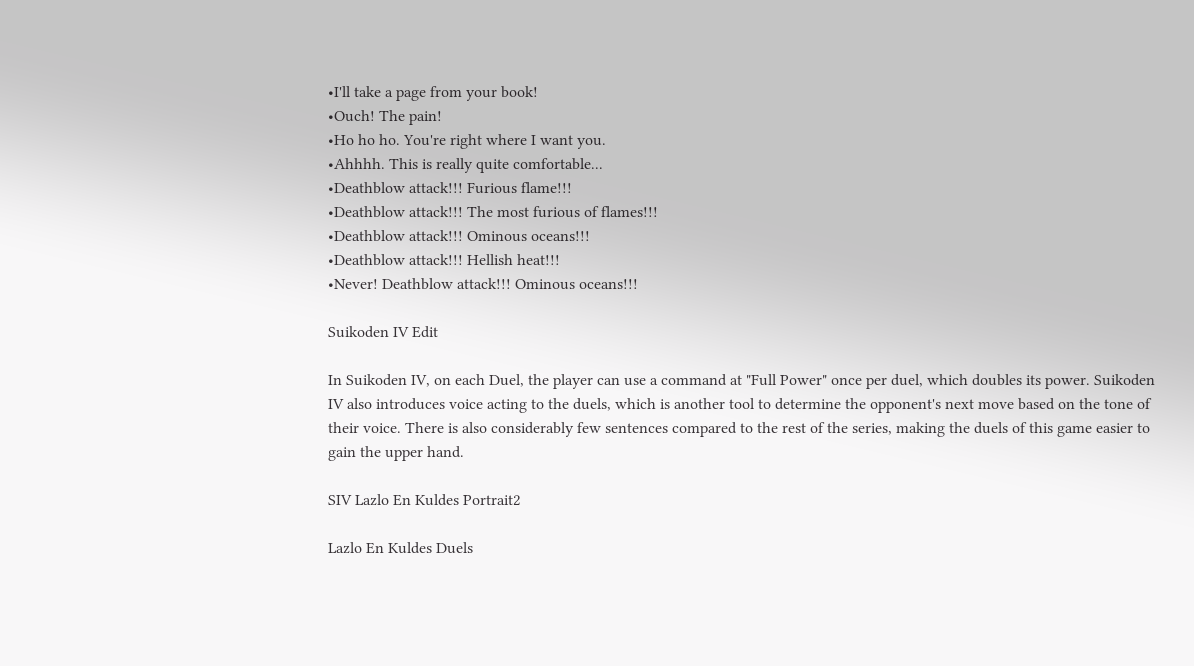•I'll take a page from your book!
•Ouch! The pain!
•Ho ho ho. You're right where I want you.
•Ahhhh. This is really quite comfortable...
•Deathblow attack!!! Furious flame!!!
•Deathblow attack!!! The most furious of flames!!!
•Deathblow attack!!! Ominous oceans!!!
•Deathblow attack!!! Hellish heat!!!
•Never! Deathblow attack!!! Ominous oceans!!!

Suikoden IV Edit

In Suikoden IV, on each Duel, the player can use a command at "Full Power" once per duel, which doubles its power. Suikoden IV also introduces voice acting to the duels, which is another tool to determine the opponent's next move based on the tone of their voice. There is also considerably few sentences compared to the rest of the series, making the duels of this game easier to gain the upper hand.

SIV Lazlo En Kuldes Portrait2

Lazlo En Kuldes Duels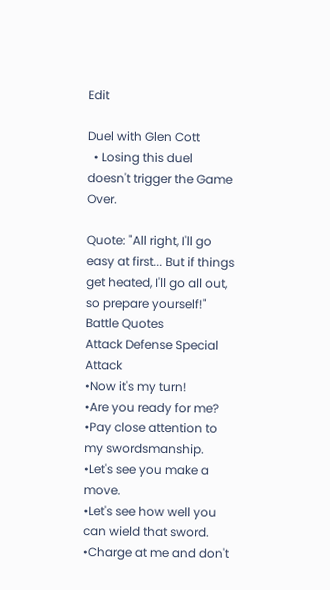Edit

Duel with Glen Cott
  • Losing this duel doesn't trigger the Game Over.

Quote: "All right, I'll go easy at first... But if things get heated, I'll go all out, so prepare yourself!"
Battle Quotes
Attack Defense Special Attack
•Now it's my turn!
•Are you ready for me?
•Pay close attention to my swordsmanship.
•Let's see you make a move.
•Let's see how well you can wield that sword.
•Charge at me and don't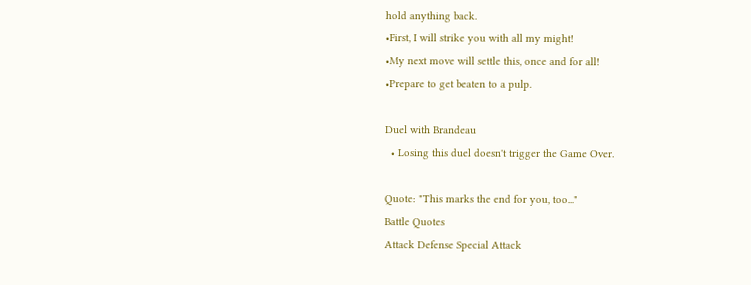hold anything back.
•First, I will strike you with all my might!
•My next move will settle this, once and for all!
•Prepare to get beaten to a pulp.

Duel with Brandeau
  • Losing this duel doesn't trigger the Game Over.

Quote: "This marks the end for you, too..."
Battle Quotes
Attack Defense Special Attack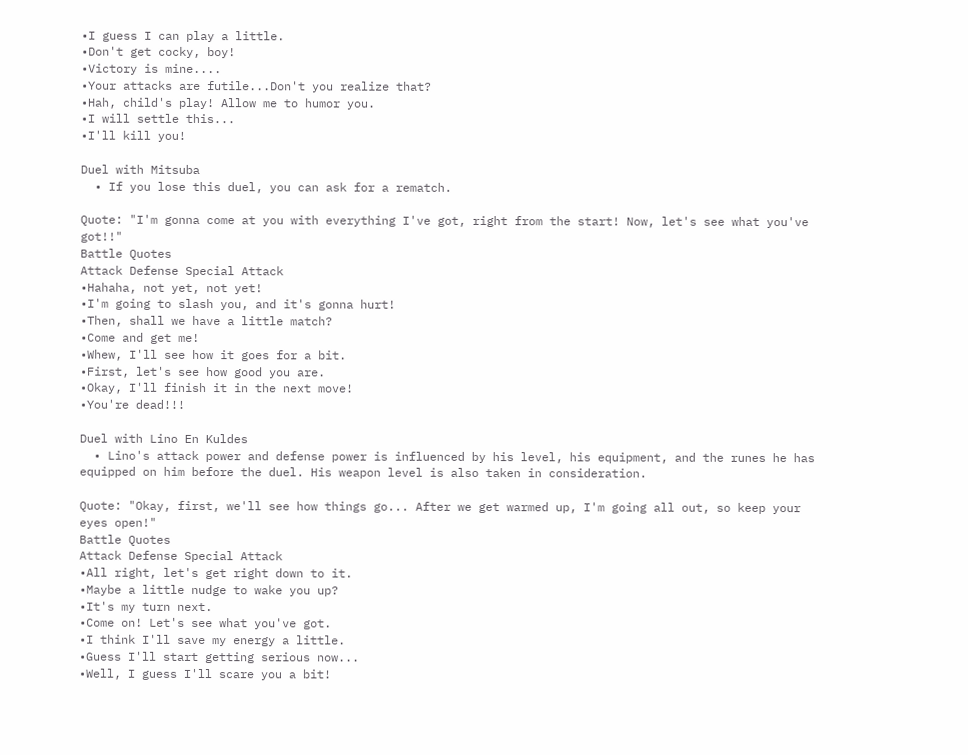•I guess I can play a little.
•Don't get cocky, boy!
•Victory is mine....
•Your attacks are futile...Don't you realize that?
•Hah, child's play! Allow me to humor you.
•I will settle this...
•I'll kill you!

Duel with Mitsuba
  • If you lose this duel, you can ask for a rematch.

Quote: "I'm gonna come at you with everything I've got, right from the start! Now, let's see what you've got!!"
Battle Quotes
Attack Defense Special Attack
•Hahaha, not yet, not yet!
•I'm going to slash you, and it's gonna hurt!
•Then, shall we have a little match?
•Come and get me!
•Whew, I'll see how it goes for a bit.
•First, let's see how good you are.
•Okay, I'll finish it in the next move!
•You're dead!!!

Duel with Lino En Kuldes
  • Lino's attack power and defense power is influenced by his level, his equipment, and the runes he has equipped on him before the duel. His weapon level is also taken in consideration.

Quote: "Okay, first, we'll see how things go... After we get warmed up, I'm going all out, so keep your eyes open!"
Battle Quotes
Attack Defense Special Attack
•All right, let's get right down to it.
•Maybe a little nudge to wake you up?
•It's my turn next.
•Come on! Let's see what you've got.
•I think I'll save my energy a little.
•Guess I'll start getting serious now...
•Well, I guess I'll scare you a bit!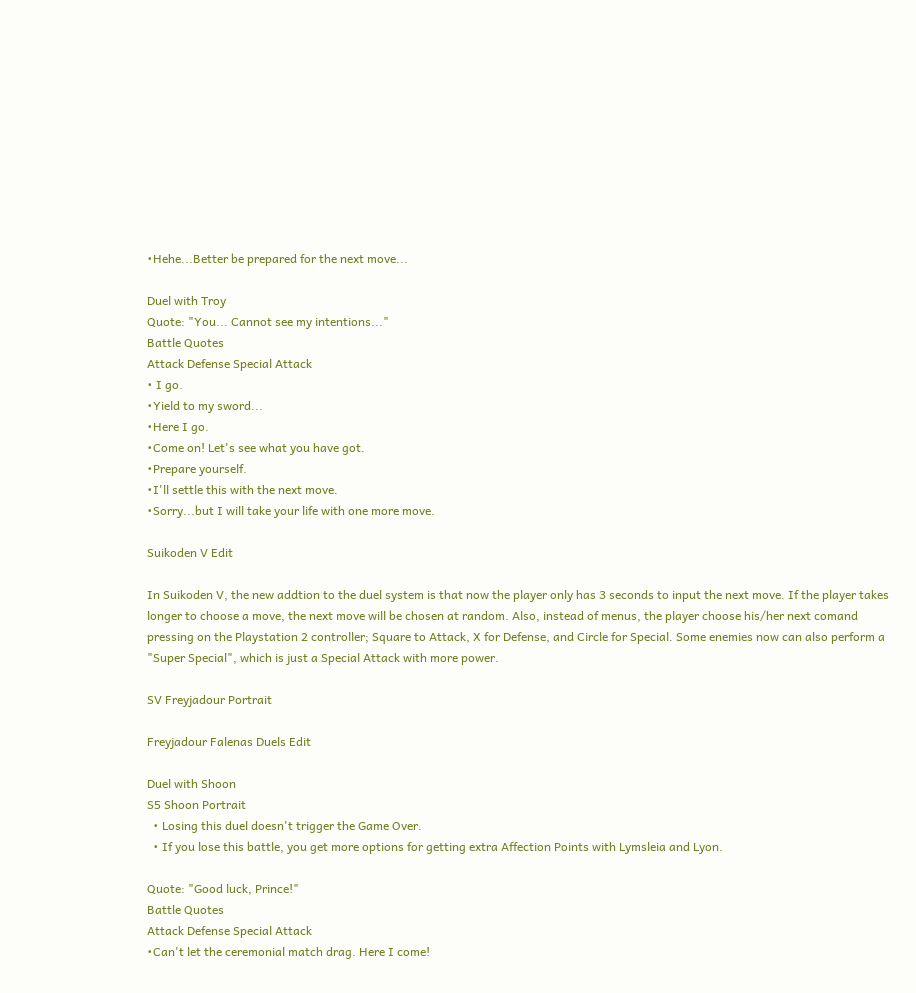•Hehe...Better be prepared for the next move...

Duel with Troy
Quote: "You... Cannot see my intentions..."
Battle Quotes
Attack Defense Special Attack
• I go.
•Yield to my sword...
•Here I go.
•Come on! Let's see what you have got.
•Prepare yourself.
•I'll settle this with the next move.
•Sorry...but I will take your life with one more move.

Suikoden V Edit

In Suikoden V, the new addtion to the duel system is that now the player only has 3 seconds to input the next move. If the player takes longer to choose a move, the next move will be chosen at random. Also, instead of menus, the player choose his/her next comand pressing on the Playstation 2 controller; Square to Attack, X for Defense, and Circle for Special. Some enemies now can also perform a "Super Special", which is just a Special Attack with more power.

SV Freyjadour Portrait

Freyjadour Falenas Duels Edit

Duel with Shoon
S5 Shoon Portrait
  • Losing this duel doesn't trigger the Game Over.
  • If you lose this battle, you get more options for getting extra Affection Points with Lymsleia and Lyon.

Quote: "Good luck, Prince!"
Battle Quotes
Attack Defense Special Attack
•Can't let the ceremonial match drag. Here I come!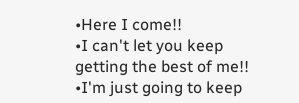•Here I come!!
•I can't let you keep getting the best of me!!
•I'm just going to keep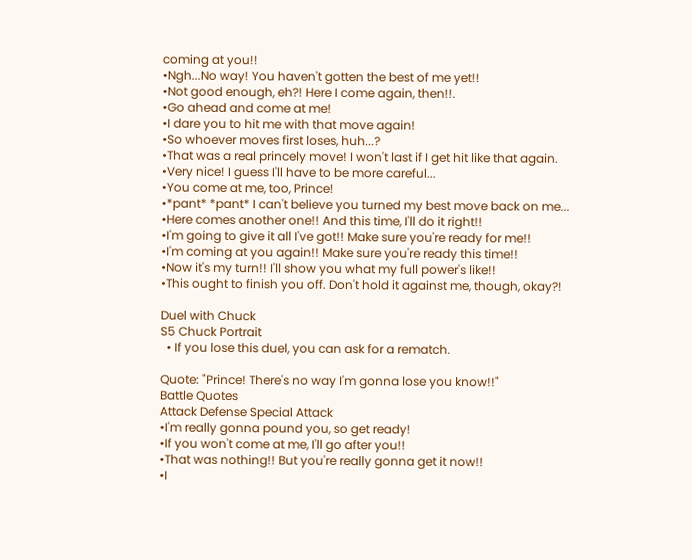coming at you!!
•Ngh...No way! You haven't gotten the best of me yet!!
•Not good enough, eh?! Here I come again, then!!.
•Go ahead and come at me!
•I dare you to hit me with that move again!
•So whoever moves first loses, huh...?
•That was a real princely move! I won't last if I get hit like that again.
•Very nice! I guess I'll have to be more careful...
•You come at me, too, Prince!
•*pant* *pant* I can't believe you turned my best move back on me...
•Here comes another one!! And this time, I'll do it right!!
•I'm going to give it all I've got!! Make sure you're ready for me!!
•I'm coming at you again!! Make sure you're ready this time!!
•Now it's my turn!! I'll show you what my full power's like!!
•This ought to finish you off. Don't hold it against me, though, okay?!

Duel with Chuck
S5 Chuck Portrait
  • If you lose this duel, you can ask for a rematch.

Quote: "Prince! There's no way I'm gonna lose you know!!"
Battle Quotes
Attack Defense Special Attack
•I'm really gonna pound you, so get ready!
•If you won't come at me, I'll go after you!!
•That was nothing!! But you're really gonna get it now!!
•I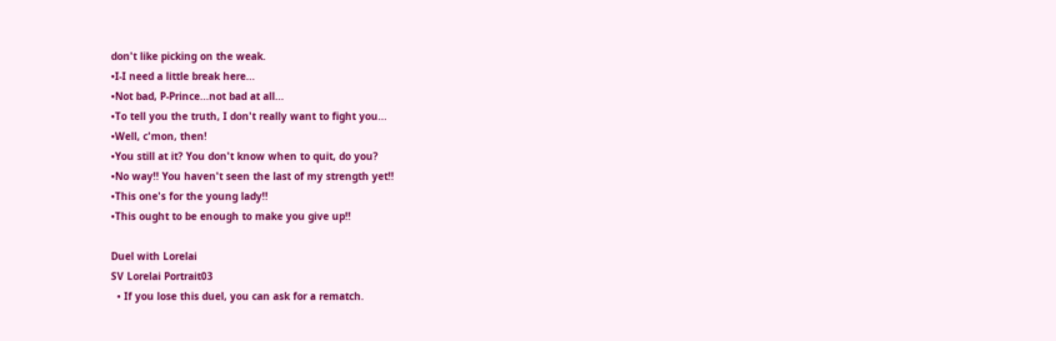don't like picking on the weak.
•I-I need a little break here...
•Not bad, P-Prince...not bad at all...
•To tell you the truth, I don't really want to fight you...
•Well, c'mon, then!
•You still at it? You don't know when to quit, do you?
•No way!! You haven't seen the last of my strength yet!!
•This one's for the young lady!!
•This ought to be enough to make you give up!!

Duel with Lorelai
SV Lorelai Portrait03
  • If you lose this duel, you can ask for a rematch.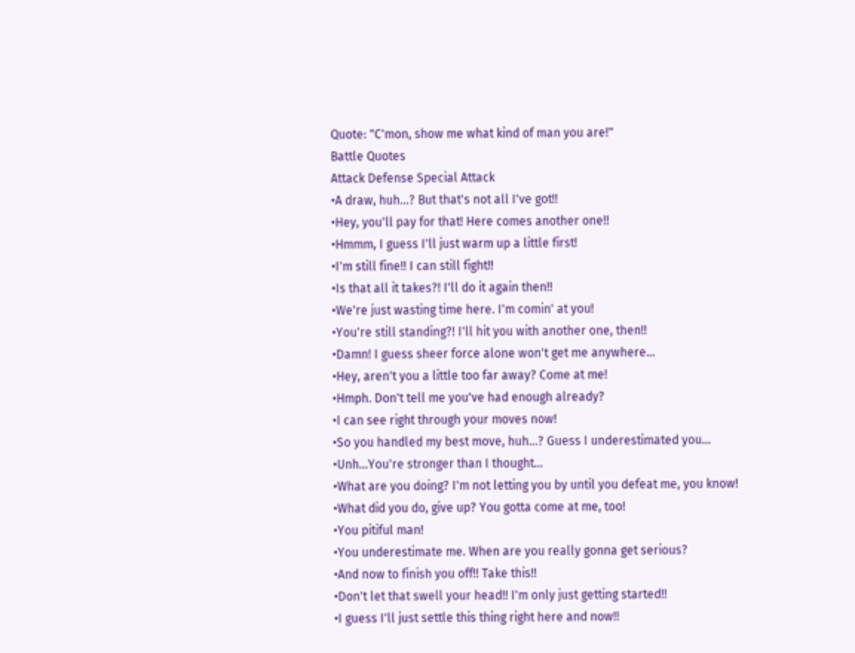Quote: "C'mon, show me what kind of man you are!"
Battle Quotes
Attack Defense Special Attack
•A draw, huh...? But that's not all I've got!!
•Hey, you'll pay for that! Here comes another one!!
•Hmmm, I guess I'll just warm up a little first!
•I'm still fine!! I can still fight!!
•Is that all it takes?! I'll do it again then!!
•We're just wasting time here. I'm comin' at you!
•You're still standing?! I'll hit you with another one, then!!
•Damn! I guess sheer force alone won't get me anywhere...
•Hey, aren't you a little too far away? Come at me!
•Hmph. Don't tell me you've had enough already?
•I can see right through your moves now!
•So you handled my best move, huh...? Guess I underestimated you...
•Unh...You're stronger than I thought...
•What are you doing? I'm not letting you by until you defeat me, you know!
•What did you do, give up? You gotta come at me, too!
•You pitiful man!
•You underestimate me. When are you really gonna get serious?
•And now to finish you off!! Take this!!
•Don't let that swell your head!! I'm only just getting started!!
•I guess I'll just settle this thing right here and now!!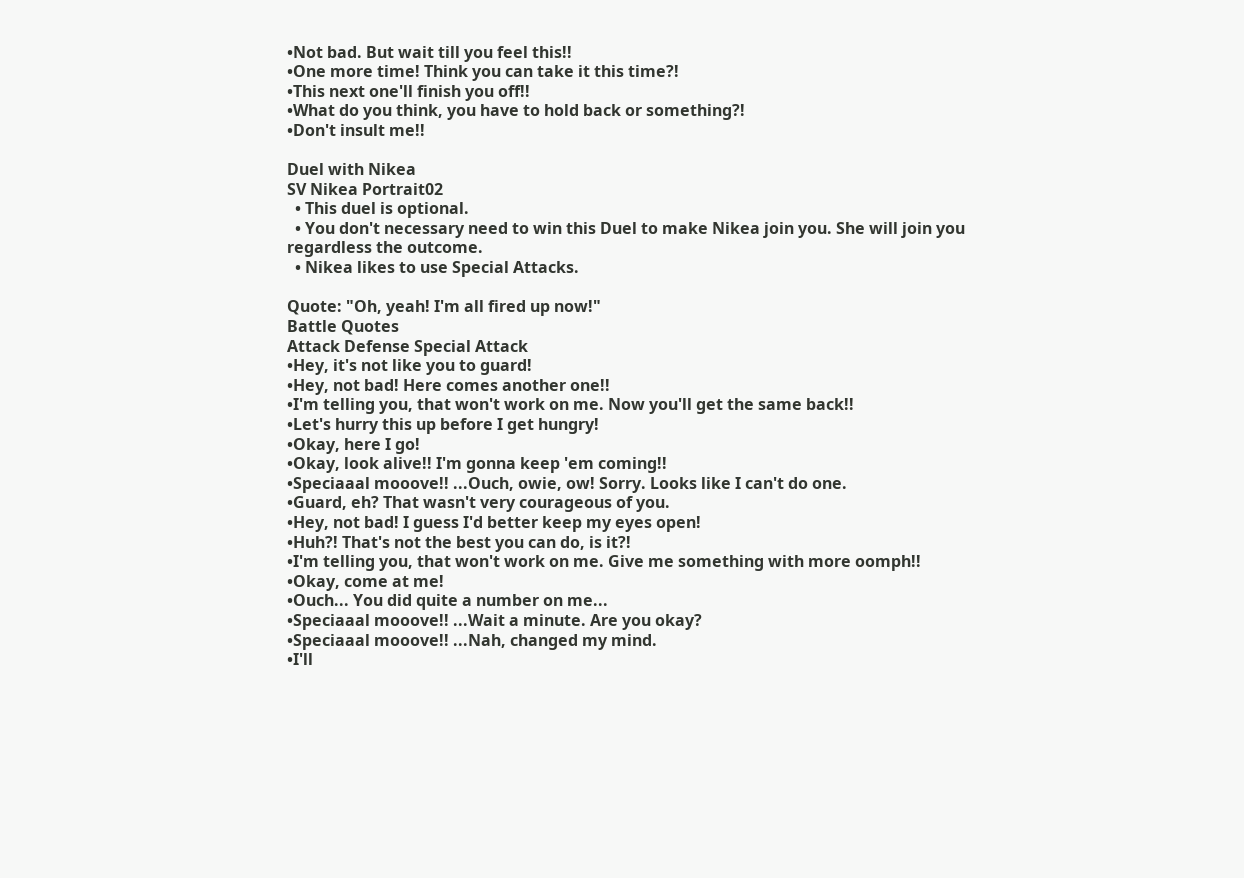•Not bad. But wait till you feel this!!
•One more time! Think you can take it this time?!
•This next one'll finish you off!!
•What do you think, you have to hold back or something?!
•Don't insult me!!

Duel with Nikea
SV Nikea Portrait02
  • This duel is optional.
  • You don't necessary need to win this Duel to make Nikea join you. She will join you regardless the outcome.
  • Nikea likes to use Special Attacks.

Quote: "Oh, yeah! I'm all fired up now!"
Battle Quotes
Attack Defense Special Attack
•Hey, it's not like you to guard!
•Hey, not bad! Here comes another one!!
•I'm telling you, that won't work on me. Now you'll get the same back!!
•Let's hurry this up before I get hungry!
•Okay, here I go!
•Okay, look alive!! I'm gonna keep 'em coming!!
•Speciaaal mooove!! ...Ouch, owie, ow! Sorry. Looks like I can't do one.
•Guard, eh? That wasn't very courageous of you.
•Hey, not bad! I guess I'd better keep my eyes open!
•Huh?! That's not the best you can do, is it?!
•I'm telling you, that won't work on me. Give me something with more oomph!!
•Okay, come at me!
•Ouch... You did quite a number on me...
•Speciaaal mooove!! ...Wait a minute. Are you okay?
•Speciaaal mooove!! ...Nah, changed my mind.
•I'll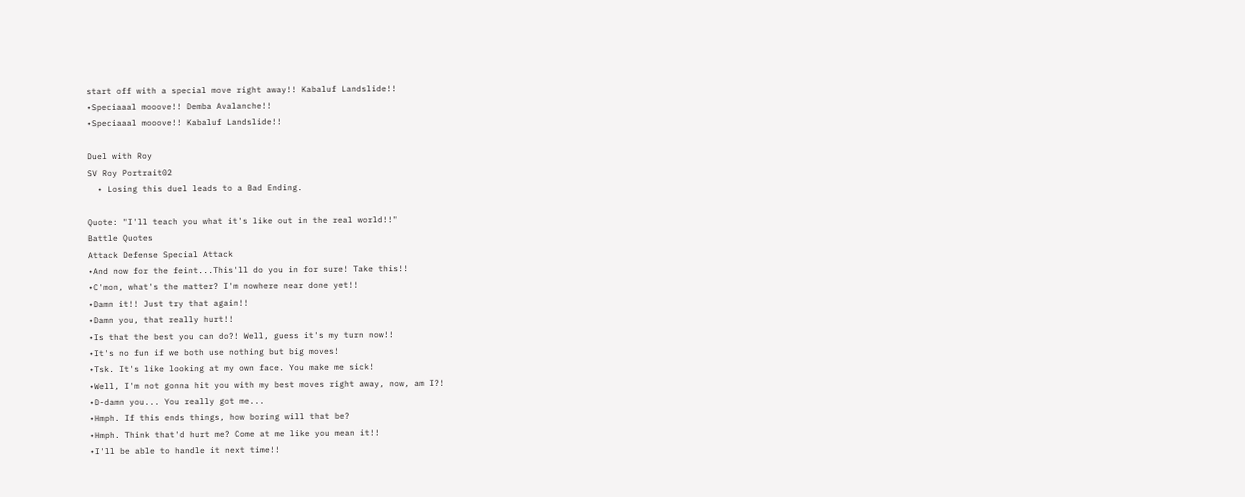start off with a special move right away!! Kabaluf Landslide!!
•Speciaaal mooove!! Demba Avalanche!!
•Speciaaal mooove!! Kabaluf Landslide!!

Duel with Roy
SV Roy Portrait02
  • Losing this duel leads to a Bad Ending.

Quote: "I'll teach you what it's like out in the real world!!"
Battle Quotes
Attack Defense Special Attack
•And now for the feint...This'll do you in for sure! Take this!!
•C'mon, what's the matter? I'm nowhere near done yet!!
•Damn it!! Just try that again!!
•Damn you, that really hurt!!
•Is that the best you can do?! Well, guess it's my turn now!!
•It's no fun if we both use nothing but big moves!
•Tsk. It's like looking at my own face. You make me sick!
•Well, I'm not gonna hit you with my best moves right away, now, am I?!
•D-damn you... You really got me...
•Hmph. If this ends things, how boring will that be?
•Hmph. Think that'd hurt me? Come at me like you mean it!!
•I'll be able to handle it next time!!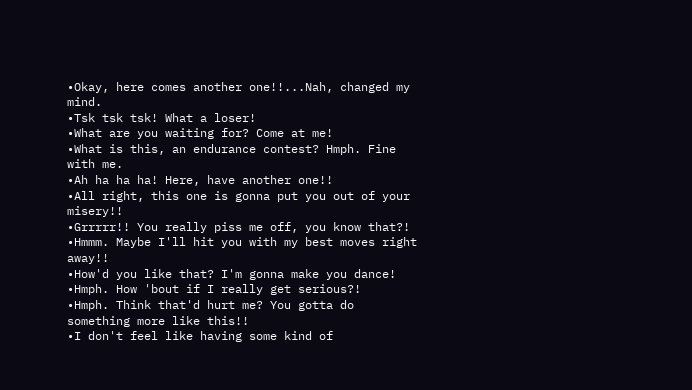•Okay, here comes another one!!...Nah, changed my mind.
•Tsk tsk tsk! What a loser!
•What are you waiting for? Come at me!
•What is this, an endurance contest? Hmph. Fine with me.
•Ah ha ha ha! Here, have another one!!
•All right, this one is gonna put you out of your misery!!
•Grrrrr!! You really piss me off, you know that?!
•Hmmm. Maybe I'll hit you with my best moves right away!!
•How'd you like that? I'm gonna make you dance!
•Hmph. How 'bout if I really get serious?!
•Hmph. Think that'd hurt me? You gotta do something more like this!!
•I don't feel like having some kind of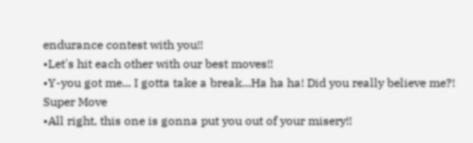endurance contest with you!!
•Let's hit each other with our best moves!!
•Y-you got me... I gotta take a break...Ha ha ha! Did you really believe me?!
Super Move
•All right, this one is gonna put you out of your misery!!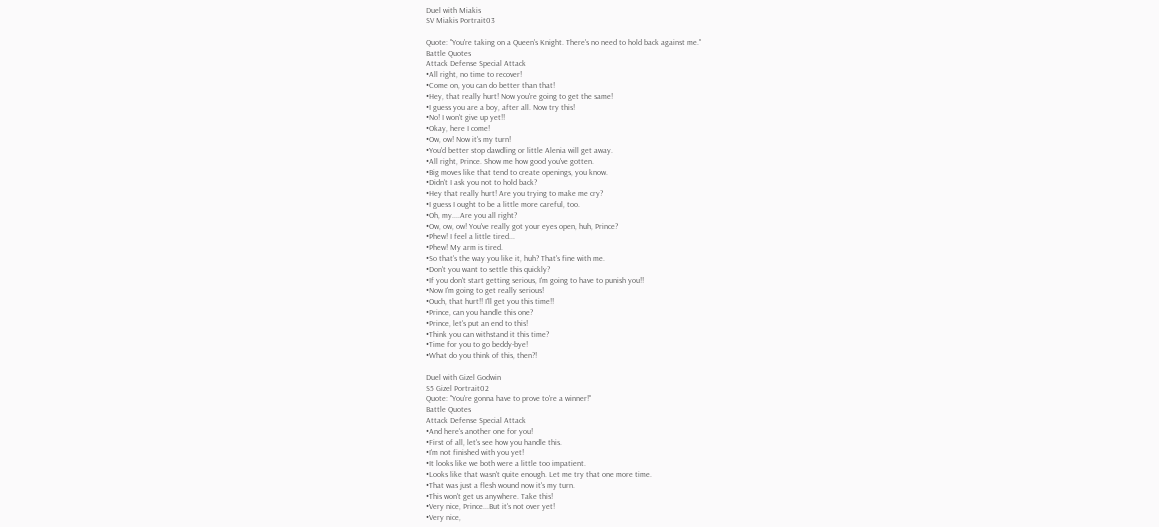Duel with Miakis
SV Miakis Portrait03

Quote: "You're taking on a Queen's Knight. There's no need to hold back against me."
Battle Quotes
Attack Defense Special Attack
•All right, no time to recover!
•Come on, you can do better than that!
•Hey, that really hurt! Now you're going to get the same!
•I guess you are a boy, after all. Now try this!
•No! I won't give up yet!!
•Okay, here I come!
•Ow, ow! Now it's my turn!
•You'd better stop dawdling or little Alenia will get away.
•All right, Prince. Show me how good you've gotten.
•Big moves like that tend to create openings, you know.
•Didn't I ask you not to hold back?
•Hey that really hurt! Are you trying to make me cry?
•I guess I ought to be a little more careful, too.
•Oh, my....Are you all right?
•Ow, ow, ow! You've really got your eyes open, huh, Prince?
•Phew! I feel a little tired...
•Phew! My arm is tired.
•So that's the way you like it, huh? That's fine with me.
•Don't you want to settle this quickly?
•If you don't start getting serious, I'm going to have to punish you!!
•Now I'm going to get really serious!
•Ouch, that hurt!! I'll get you this time!!
•Prince, can you handle this one?
•Prince, let's put an end to this!
•Think you can withstand it this time?
•Time for you to go beddy-bye!
•What do you think of this, then?!

Duel with Gizel Godwin
S5 Gizel Portrait02
Quote: "You're gonna have to prove to're a winner!"
Battle Quotes
Attack Defense Special Attack
•And here's another one for you!
•First of all, let's see how you handle this.
•I'm not finished with you yet!
•It looks like we both were a little too impatient.
•Looks like that wasn't quite enough. Let me try that one more time.
•That was just a flesh wound now it's my turn.
•This won't get us anywhere. Take this!
•Very nice, Prince...But it's not over yet!
•Very nice,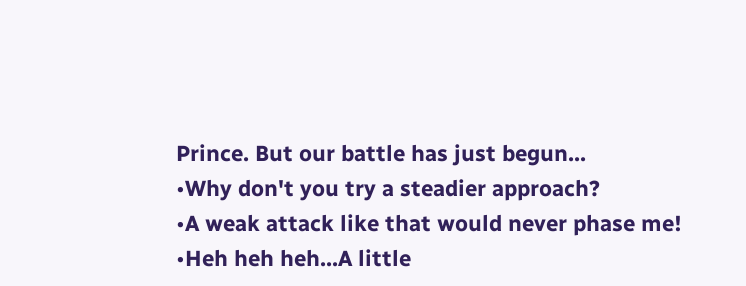Prince. But our battle has just begun...
•Why don't you try a steadier approach?
•A weak attack like that would never phase me!
•Heh heh heh...A little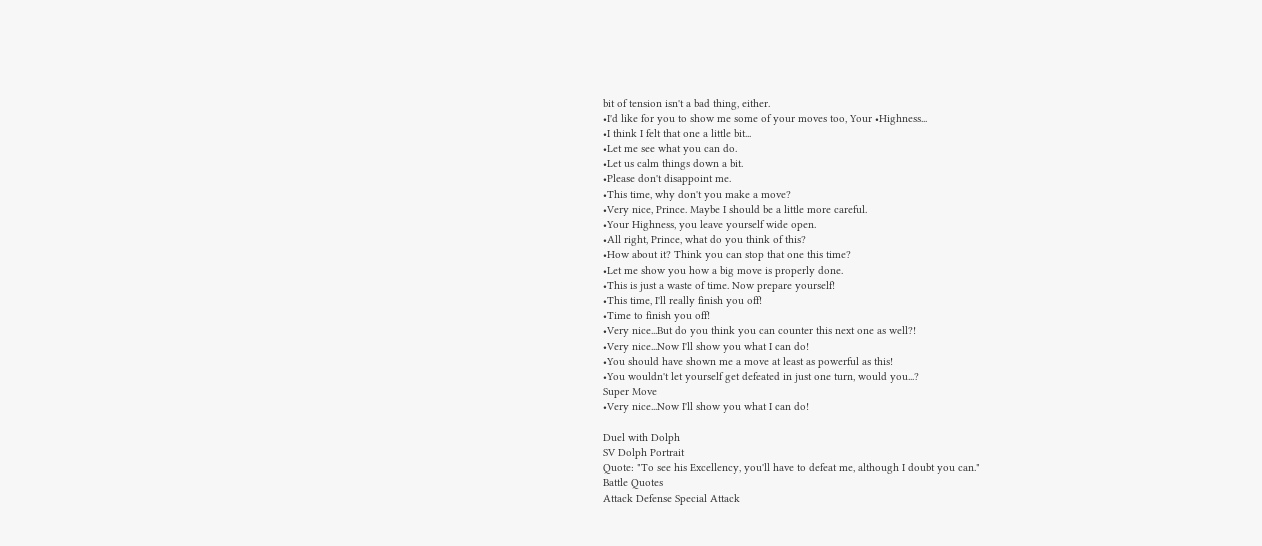bit of tension isn't a bad thing, either.
•I'd like for you to show me some of your moves too, Your •Highness...
•I think I felt that one a little bit...
•Let me see what you can do.
•Let us calm things down a bit.
•Please don't disappoint me.
•This time, why don't you make a move?
•Very nice, Prince. Maybe I should be a little more careful.
•Your Highness, you leave yourself wide open.
•All right, Prince, what do you think of this?
•How about it? Think you can stop that one this time?
•Let me show you how a big move is properly done.
•This is just a waste of time. Now prepare yourself!
•This time, I'll really finish you off!
•Time to finish you off!
•Very nice...But do you think you can counter this next one as well?!
•Very nice...Now I'll show you what I can do!
•You should have shown me a move at least as powerful as this!
•You wouldn't let yourself get defeated in just one turn, would you...?
Super Move
•Very nice...Now I'll show you what I can do!

Duel with Dolph
SV Dolph Portrait
Quote: "To see his Excellency, you'll have to defeat me, although I doubt you can."
Battle Quotes
Attack Defense Special Attack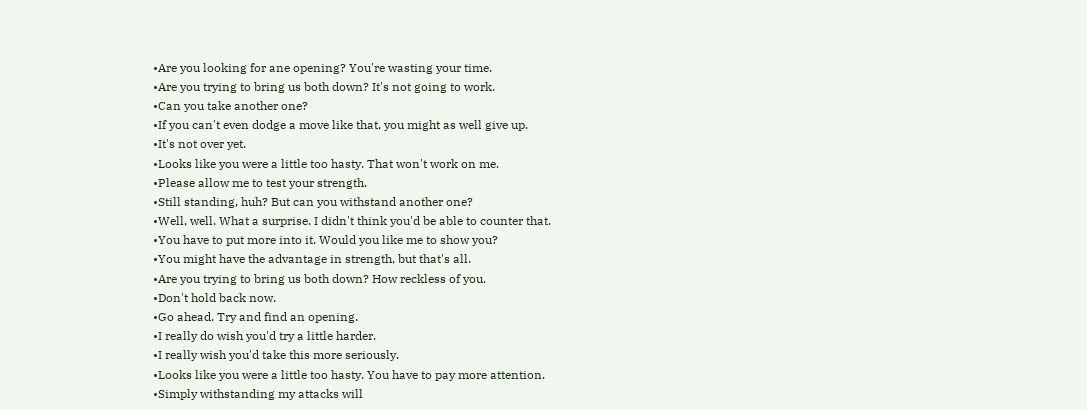•Are you looking for ane opening? You're wasting your time.
•Are you trying to bring us both down? It's not going to work.
•Can you take another one?
•If you can't even dodge a move like that, you might as well give up.
•It's not over yet.
•Looks like you were a little too hasty. That won't work on me.
•Please allow me to test your strength.
•Still standing, huh? But can you withstand another one?
•Well, well. What a surprise. I didn't think you'd be able to counter that.
•You have to put more into it. Would you like me to show you?
•You might have the advantage in strength, but that's all.
•Are you trying to bring us both down? How reckless of you.
•Don't hold back now.
•Go ahead. Try and find an opening.
•I really do wish you'd try a little harder.
•I really wish you'd take this more seriously.
•Looks like you were a little too hasty. You have to pay more attention.
•Simply withstanding my attacks will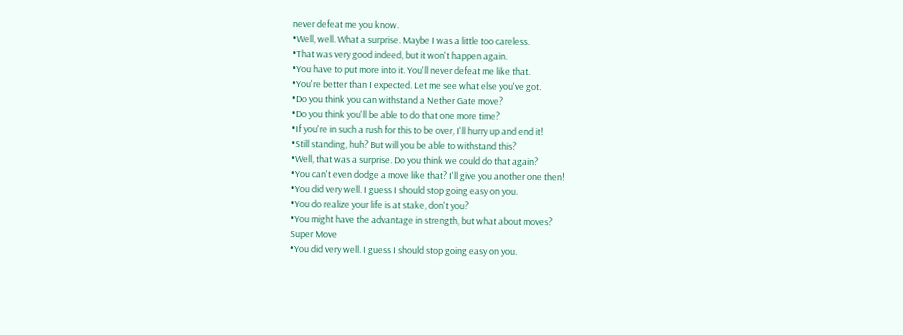never defeat me you know.
•Well, well. What a surprise. Maybe I was a little too careless.
•That was very good indeed, but it won't happen again.
•You have to put more into it. You'll never defeat me like that.
•You're better than I expected. Let me see what else you've got.
•Do you think you can withstand a Nether Gate move?
•Do you think you'll be able to do that one more time?
•If you're in such a rush for this to be over, I'll hurry up and end it!
•Still standing, huh? But will you be able to withstand this?
•Well, that was a surprise. Do you think we could do that again?
•You can't even dodge a move like that? I'll give you another one then!
•You did very well. I guess I should stop going easy on you.
•You do realize your life is at stake, don't you?
•You might have the advantage in strength, but what about moves?
Super Move
•You did very well. I guess I should stop going easy on you.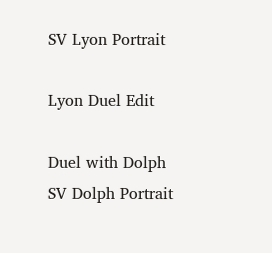SV Lyon Portrait

Lyon Duel Edit

Duel with Dolph
SV Dolph Portrait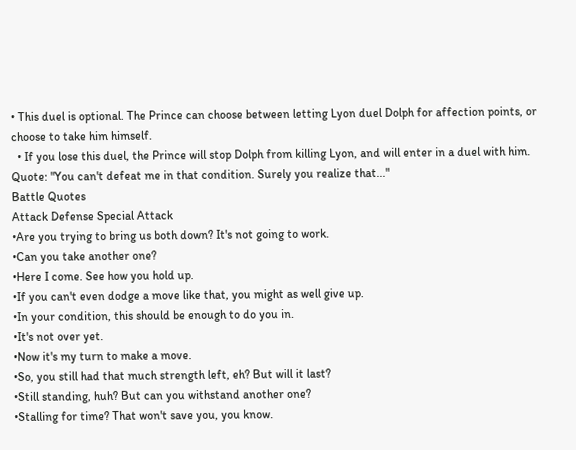• This duel is optional. The Prince can choose between letting Lyon duel Dolph for affection points, or choose to take him himself.
  • If you lose this duel, the Prince will stop Dolph from killing Lyon, and will enter in a duel with him.
Quote: "You can't defeat me in that condition. Surely you realize that..."
Battle Quotes
Attack Defense Special Attack
•Are you trying to bring us both down? It's not going to work.
•Can you take another one?
•Here I come. See how you hold up.
•If you can't even dodge a move like that, you might as well give up.
•In your condition, this should be enough to do you in.
•It's not over yet.
•Now it's my turn to make a move.
•So, you still had that much strength left, eh? But will it last?
•Still standing, huh? But can you withstand another one?
•Stalling for time? That won't save you, you know.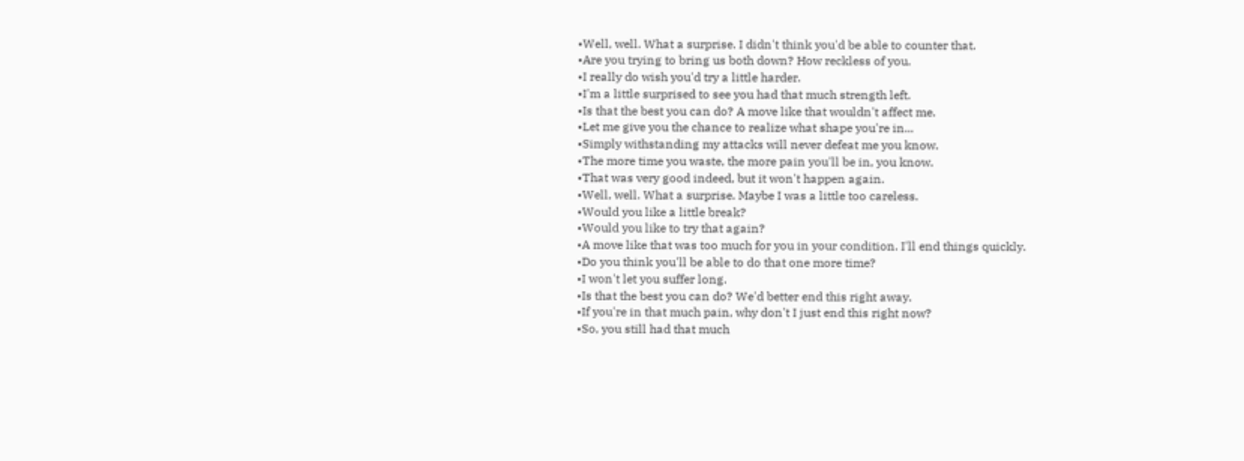•Well, well. What a surprise. I didn't think you'd be able to counter that.
•Are you trying to bring us both down? How reckless of you.
•I really do wish you'd try a little harder.
•I'm a little surprised to see you had that much strength left.
•Is that the best you can do? A move like that wouldn't affect me.
•Let me give you the chance to realize what shape you're in...
•Simply withstanding my attacks will never defeat me you know.
•The more time you waste, the more pain you'll be in, you know.
•That was very good indeed, but it won't happen again.
•Well, well. What a surprise. Maybe I was a little too careless.
•Would you like a little break?
•Would you like to try that again?
•A move like that was too much for you in your condition. I'll end things quickly.
•Do you think you'll be able to do that one more time?
•I won't let you suffer long.
•Is that the best you can do? We'd better end this right away.
•If you're in that much pain, why don't I just end this right now?
•So, you still had that much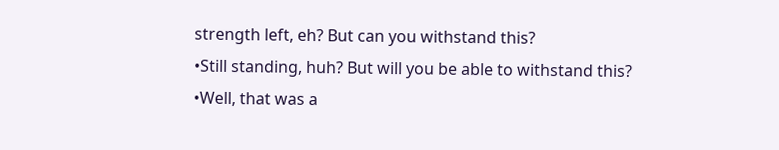strength left, eh? But can you withstand this?
•Still standing, huh? But will you be able to withstand this?
•Well, that was a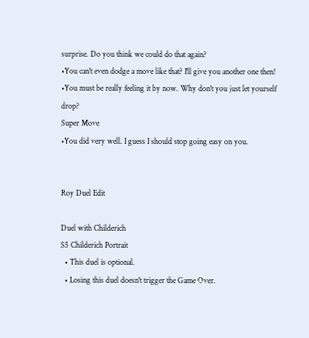surprise. Do you think we could do that again?
•You can't even dodge a move like that? I'll give you another one then!
•You must be really feeling it by now. Why don't you just let yourself drop?
Super Move
•You did very well. I guess I should stop going easy on you.


Roy Duel Edit

Duel with Childerich
S5 Childerich Portrait
  • This duel is optional.
  • Losing this duel doesn't trigger the Game Over.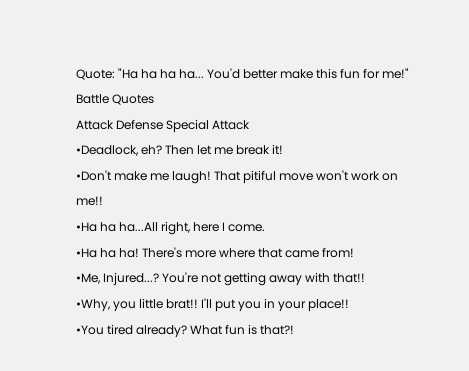Quote: "Ha ha ha ha... You'd better make this fun for me!"
Battle Quotes
Attack Defense Special Attack
•Deadlock, eh? Then let me break it!
•Don't make me laugh! That pitiful move won't work on me!!
•Ha ha ha...All right, here I come.
•Ha ha ha! There's more where that came from!
•Me, Injured...? You're not getting away with that!!
•Why, you little brat!! I'll put you in your place!!
•You tired already? What fun is that?!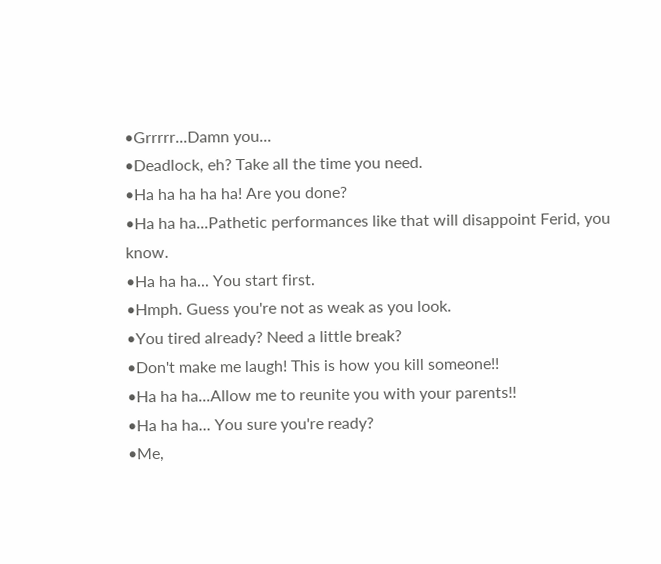•Grrrrr...Damn you...
•Deadlock, eh? Take all the time you need.
•Ha ha ha ha ha! Are you done?
•Ha ha ha...Pathetic performances like that will disappoint Ferid, you know.
•Ha ha ha... You start first.
•Hmph. Guess you're not as weak as you look.
•You tired already? Need a little break?
•Don't make me laugh! This is how you kill someone!!
•Ha ha ha...Allow me to reunite you with your parents!!
•Ha ha ha... You sure you're ready?
•Me,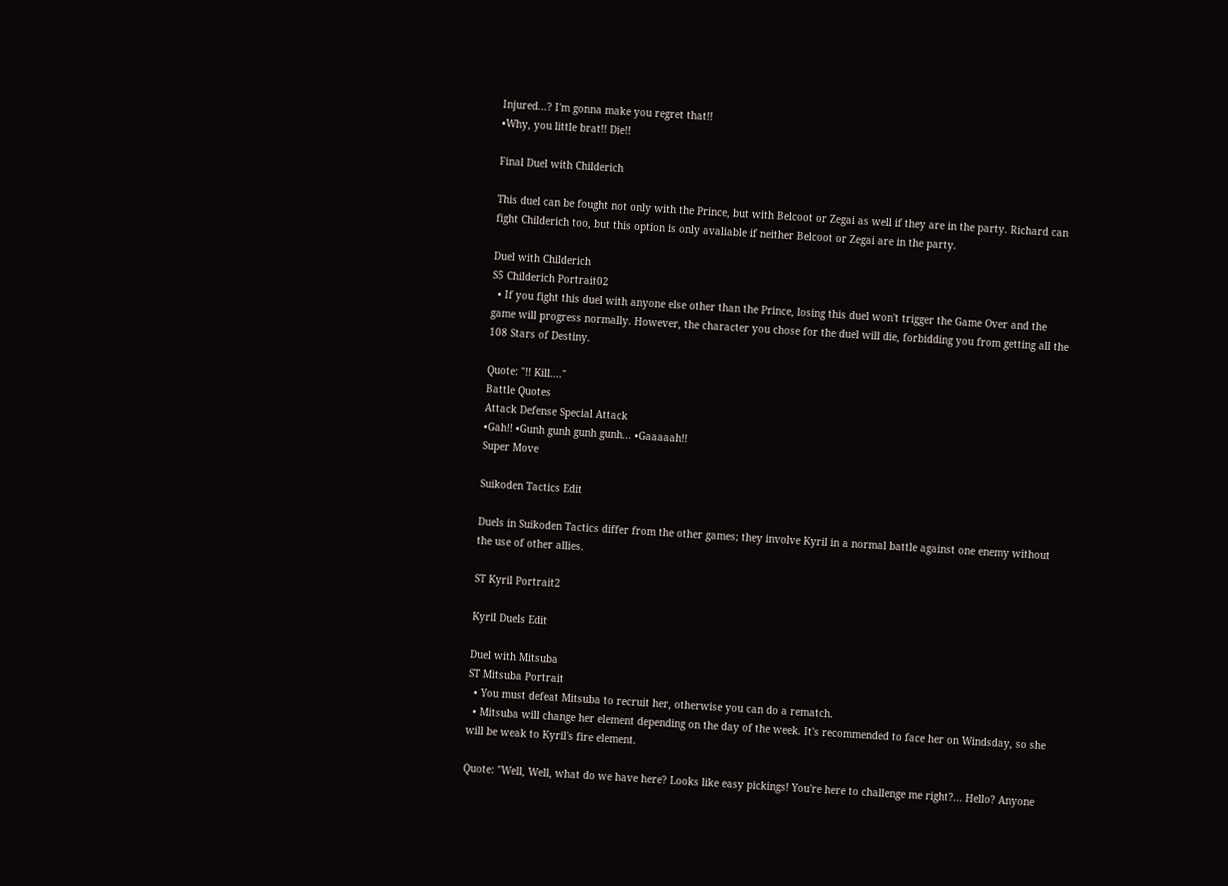Injured...? I'm gonna make you regret that!!
•Why, you little brat!! Die!!

Final Duel with Childerich

This duel can be fought not only with the Prince, but with Belcoot or Zegai as well if they are in the party. Richard can fight Childerich too, but this option is only avaliable if neither Belcoot or Zegai are in the party.

Duel with Childerich
S5 Childerich Portrait02
  • If you fight this duel with anyone else other than the Prince, losing this duel won't trigger the Game Over and the game will progress normally. However, the character you chose for the duel will die, forbidding you from getting all the 108 Stars of Destiny.

Quote: "!! Kill...."
Battle Quotes
Attack Defense Special Attack
•Gah!! •Gunh gunh gunh gunh... •Gaaaaah!!
Super Move

Suikoden Tactics Edit

Duels in Suikoden Tactics differ from the other games; they involve Kyril in a normal battle against one enemy without the use of other allies.

ST Kyril Portrait2

Kyril Duels Edit

Duel with Mitsuba
ST Mitsuba Portrait
  • You must defeat Mitsuba to recruit her, otherwise you can do a rematch.
  • Mitsuba will change her element depending on the day of the week. It's recommended to face her on Windsday, so she will be weak to Kyril's fire element.

Quote: "Well, Well, what do we have here? Looks like easy pickings! You're here to challenge me right?... Hello? Anyone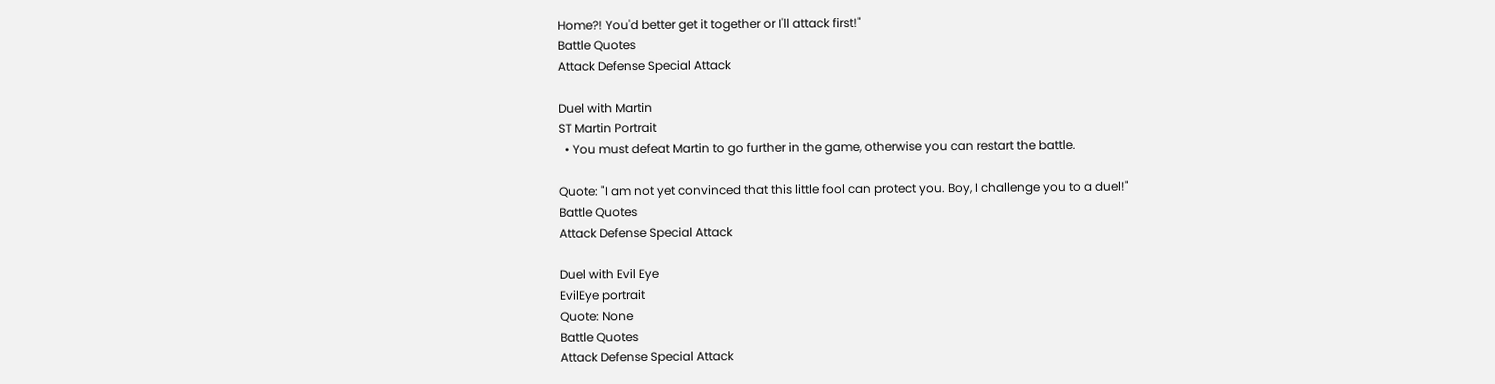Home?! You'd better get it together or I'll attack first!"
Battle Quotes
Attack Defense Special Attack

Duel with Martin
ST Martin Portrait
  • You must defeat Martin to go further in the game, otherwise you can restart the battle.

Quote: "I am not yet convinced that this little fool can protect you. Boy, I challenge you to a duel!"
Battle Quotes
Attack Defense Special Attack

Duel with Evil Eye
EvilEye portrait
Quote: None
Battle Quotes
Attack Defense Special Attack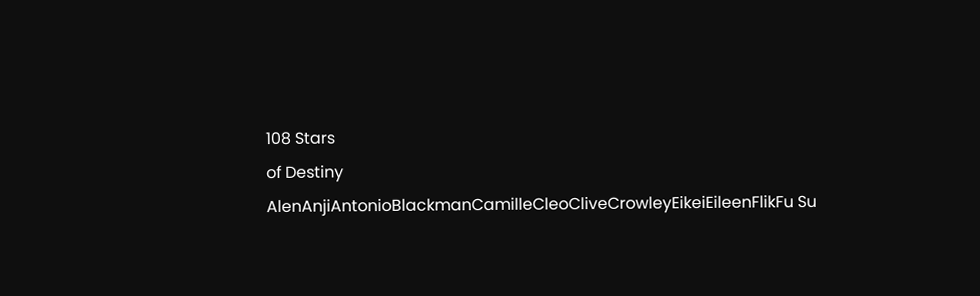108 Stars
of Destiny
AlenAnjiAntonioBlackmanCamilleCleoCliveCrowleyEikeiEileenFlikFu Su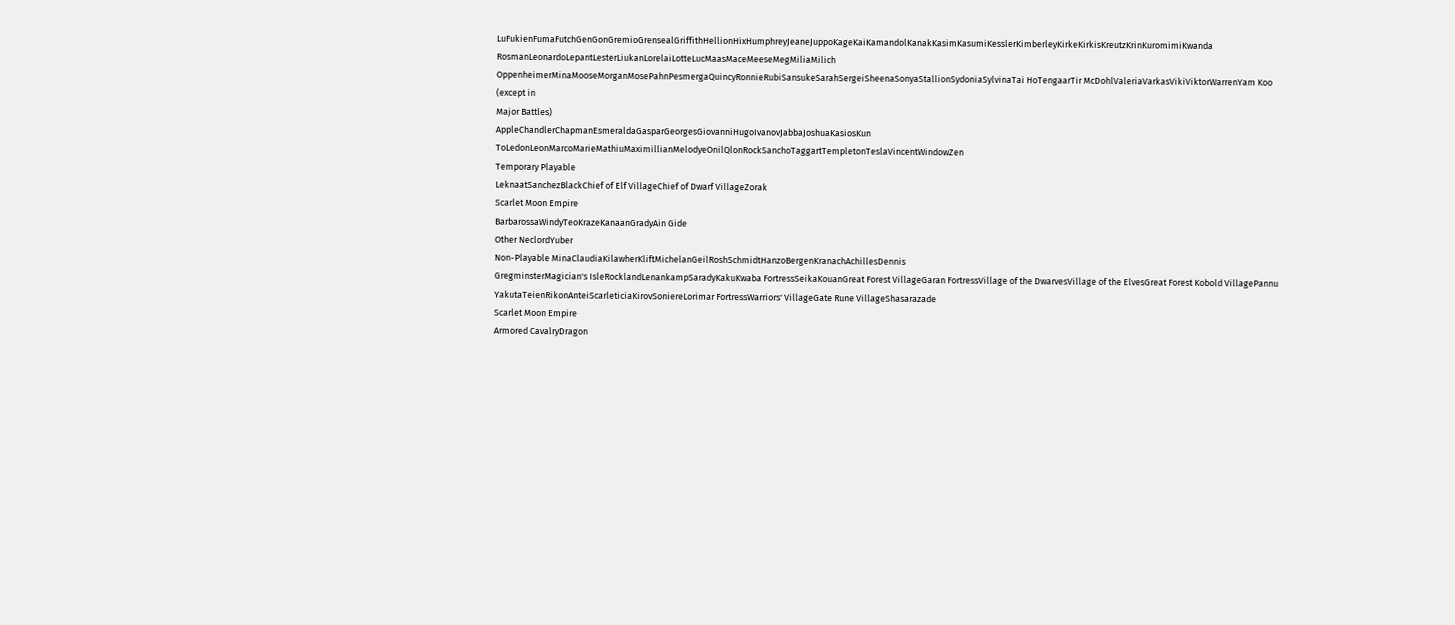LuFukienFumaFutchGenGonGremioGrensealGriffithHellionHixHumphreyJeaneJuppoKageKaiKamandolKanakKasimKasumiKesslerKimberleyKirkeKirkisKreutzKrinKuromimiKwanda RosmanLeonardoLepantLesterLiukanLorelaiLotteLucMaasMaceMeeseMegMiliaMilich OppenheimerMinaMooseMorganMosePahnPesmergaQuincyRonnieRubiSansukeSarahSergeiSheenaSonyaStallionSydoniaSylvinaTai HoTengaarTir McDohlValeriaVarkasVikiViktorWarrenYam Koo
(except in
Major Battles)
AppleChandlerChapmanEsmeraldaGasparGeorgesGiovanniHugoIvanovJabbaJoshuaKasiosKun ToLedonLeonMarcoMarieMathiuMaximillianMelodyeOnilQlonRockSanchoTaggartTempletonTeslaVincentWindowZen
Temporary Playable
LeknaatSanchezBlackChief of Elf VillageChief of Dwarf VillageZorak
Scarlet Moon Empire
BarbarossaWindyTeoKrazeKanaanGradyAin Gide
Other NeclordYuber
Non-Playable MinaClaudiaKilawherKliftMichelanGeilRoshSchmidtHanzoBergenKranachAchillesDennis
GregminsterMagician's IsleRocklandLenankampSaradyKakuKwaba FortressSeikaKouanGreat Forest VillageGaran FortressVillage of the DwarvesVillage of the ElvesGreat Forest Kobold VillagePannu YakutaTeienRikonAnteiScarleticiaKirovSoniereLorimar FortressWarriors' VillageGate Rune VillageShasarazade
Scarlet Moon Empire
Armored CavalryDragon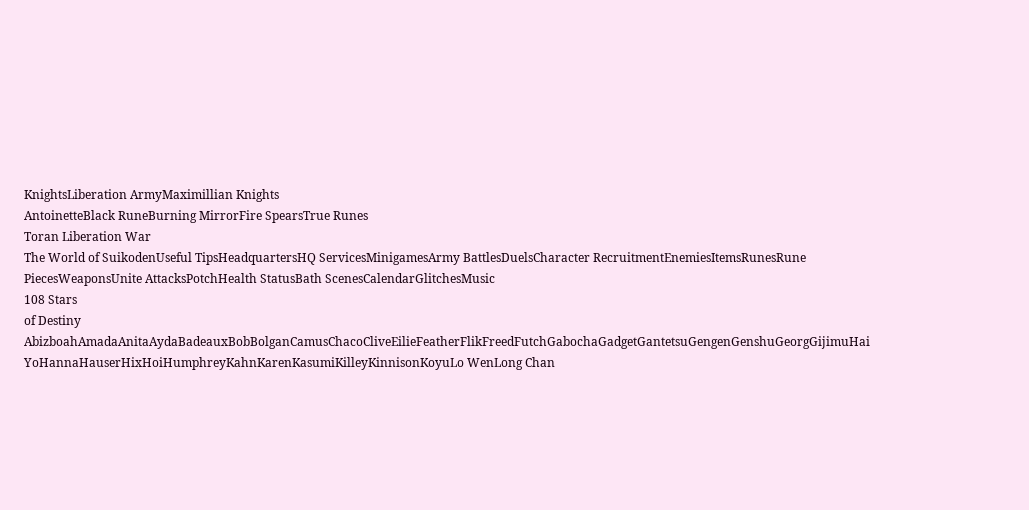KnightsLiberation ArmyMaximillian Knights
AntoinetteBlack RuneBurning MirrorFire SpearsTrue Runes
Toran Liberation War
The World of SuikodenUseful TipsHeadquartersHQ ServicesMinigamesArmy BattlesDuelsCharacter RecruitmentEnemiesItemsRunesRune PiecesWeaponsUnite AttacksPotchHealth StatusBath ScenesCalendarGlitchesMusic
108 Stars
of Destiny
AbizboahAmadaAnitaAydaBadeauxBobBolganCamusChacoCliveEilieFeatherFlikFreedFutchGabochaGadgetGantetsuGengenGenshuGeorgGijimuHai YoHannaHauserHixHoiHumphreyKahnKarenKasumiKilleyKinnisonKoyuLo WenLong Chan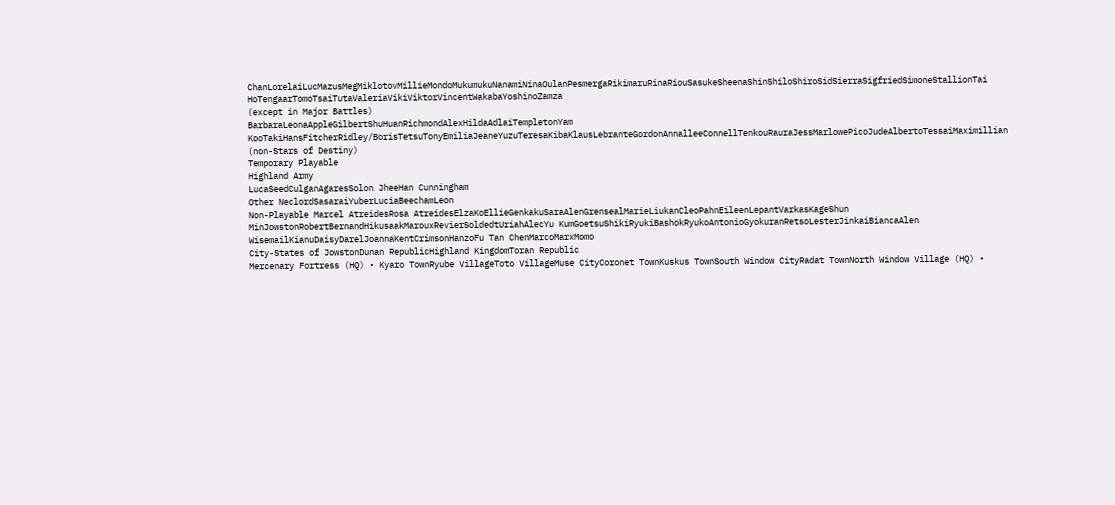ChanLorelaiLucMazusMegMiklotovMillieMondoMukumukuNanamiNinaOulanPesmergaRikimaruRinaRiouSasukeSheenaShinShiloShiroSidSierraSigfriedSimoneStallionTai HoTengaarTomoTsaiTutaValeriaVikiViktorVincentWakabaYoshinoZamza
(except in Major Battles)
BarbaraLeonaAppleGilbertShuHuanRichmondAlexHildaAdlaiTempletonYam KooTakiHansFitcherRidley/BorisTetsuTonyEmiliaJeaneYuzuTeresaKibaKlausLebranteGordonAnnalleeConnellTenkouRauraJessMarlowePicoJudeAlbertoTessaiMaximillian
(non-Stars of Destiny)
Temporary Playable
Highland Army
LucaSeedCulganAgaresSolon JheeHan Cunningham
Other NeclordSasaraiYuberLuciaBeechamLeon
Non-Playable Marcel AtreidesRosa AtreidesElzaKoEllieGenkakuSaraAlenGrensealMarieLiukanCleoPahnEileenLepantVarkasKageShun MinJowstonRobertBernandHikusaakMarouxRevierSoldedtUriahAlecYu KumGoetsuShikiRyukiBashokRyukoAntonioGyokuranRetsoLesterJinkaiBiancaAlen WisemailKianuDaisyDarelJoannaKentCrimsonHanzoFu Tan ChenMarcoMarxMomo
City-States of JowstonDunan RepublicHighland KingdomToran Republic
Mercenary Fortress (HQ) • Kyaro TownRyube VillageToto VillageMuse CityCoronet TownKuskus TownSouth Window CityRadat TownNorth Window Village (HQ) •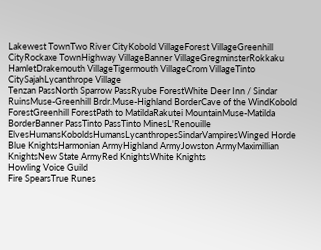Lakewest TownTwo River CityKobold VillageForest VillageGreenhill CityRockaxe TownHighway VillageBanner VillageGregminsterRokkaku HamletDrakemouth VillageTigermouth VillageCrom VillageTinto CitySajahLycanthrope Village
Tenzan PassNorth Sparrow PassRyube ForestWhite Deer Inn / Sindar RuinsMuse-Greenhill Brdr.Muse-Highland BorderCave of the WindKobold ForestGreenhill ForestPath to MatildaRakutei MountainMuse-Matilda BorderBanner PassTinto PassTinto MinesL'Renouille
ElvesHumansKoboldsHumansLycanthropesSindarVampiresWinged Horde
Blue KnightsHarmonian ArmyHighland ArmyJowston ArmyMaximillian KnightsNew State ArmyRed KnightsWhite Knights
Howling Voice Guild
Fire SpearsTrue Runes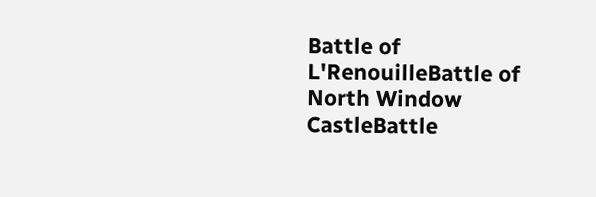Battle of L'RenouilleBattle of North Window CastleBattle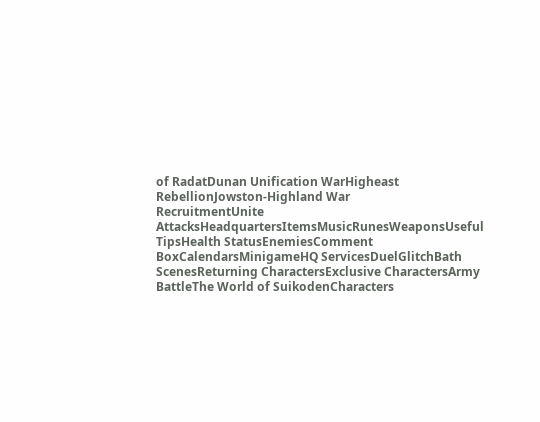of RadatDunan Unification WarHigheast RebellionJowston-Highland War
RecruitmentUnite AttacksHeadquartersItemsMusicRunesWeaponsUseful TipsHealth StatusEnemiesComment BoxCalendarsMinigameHQ ServicesDuelGlitchBath ScenesReturning CharactersExclusive CharactersArmy BattleThe World of SuikodenCharacters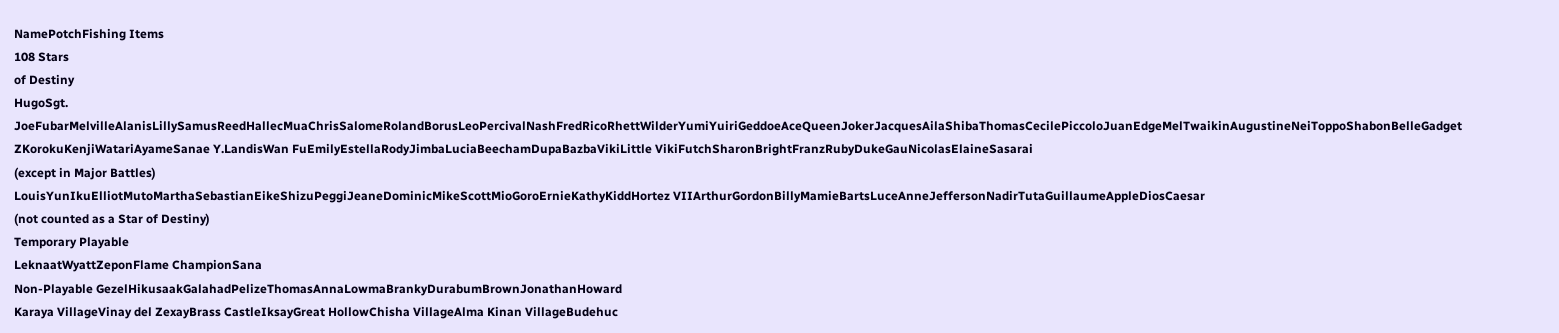NamePotchFishing Items
108 Stars
of Destiny
HugoSgt. JoeFubarMelvilleAlanisLillySamusReedHallecMuaChrisSalomeRolandBorusLeoPercivalNashFredRicoRhettWilderYumiYuiriGeddoeAceQueenJokerJacquesAilaShibaThomasCecilePiccoloJuanEdgeMelTwaikinAugustineNeiToppoShabonBelleGadget ZKorokuKenjiWatariAyameSanae Y.LandisWan FuEmilyEstellaRodyJimbaLuciaBeechamDupaBazbaVikiLittle VikiFutchSharonBrightFranzRubyDukeGauNicolasElaineSasarai
(except in Major Battles)
LouisYunIkuElliotMutoMarthaSebastianEikeShizuPeggiJeaneDominicMikeScottMioGoroErnieKathyKiddHortez VIIArthurGordonBillyMamieBartsLuceAnneJeffersonNadirTutaGuillaumeAppleDiosCaesar
(not counted as a Star of Destiny)
Temporary Playable
LeknaatWyattZeponFlame ChampionSana
Non-Playable GezelHikusaakGalahadPelizeThomasAnnaLowmaBrankyDurabumBrownJonathanHoward
Karaya VillageVinay del ZexayBrass CastleIksayGreat HollowChisha VillageAlma Kinan VillageBudehuc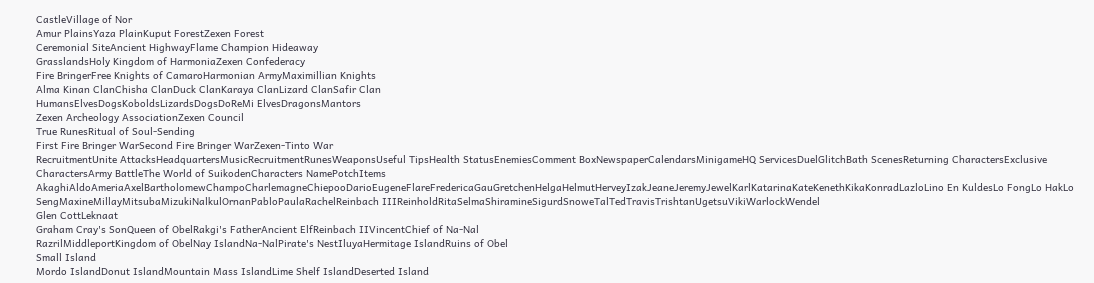CastleVillage of Nor
Amur PlainsYaza PlainKuput ForestZexen Forest
Ceremonial SiteAncient HighwayFlame Champion Hideaway
GrasslandsHoly Kingdom of HarmoniaZexen Confederacy
Fire BringerFree Knights of CamaroHarmonian ArmyMaximillian Knights
Alma Kinan ClanChisha ClanDuck ClanKaraya ClanLizard ClanSafir Clan
HumansElvesDogsKoboldsLizardsDogsDoReMi ElvesDragonsMantors
Zexen Archeology AssociationZexen Council
True RunesRitual of Soul-Sending
First Fire Bringer WarSecond Fire Bringer WarZexen-Tinto War
RecruitmentUnite AttacksHeadquartersMusicRecruitmentRunesWeaponsUseful TipsHealth StatusEnemiesComment BoxNewspaperCalendarsMinigameHQ ServicesDuelGlitchBath ScenesReturning CharactersExclusive CharactersArmy BattleThe World of SuikodenCharacters NamePotchItems
AkaghiAldoAmeriaAxelBartholomewChampoCharlemagneChiepooDarioEugeneFlareFredericaGauGretchenHelgaHelmutHerveyIzakJeaneJeremyJewelKarlKatarinaKateKenethKikaKonradLazloLino En KuldesLo FongLo HakLo SengMaxineMillayMitsubaMizukiNalkulOrnanPabloPaulaRachelReinbach IIIReinholdRitaSelmaShiramineSigurdSnoweTalTedTravisTrishtanUgetsuVikiWarlockWendel
Glen CottLeknaat
Graham Cray's SonQueen of ObelRakgi's FatherAncient ElfReinbach IIVincentChief of Na-Nal
RazrilMiddleportKingdom of ObelNay IslandNa-NalPirate's NestIluyaHermitage IslandRuins of Obel
Small Island
Mordo IslandDonut IslandMountain Mass IslandLime Shelf IslandDeserted Island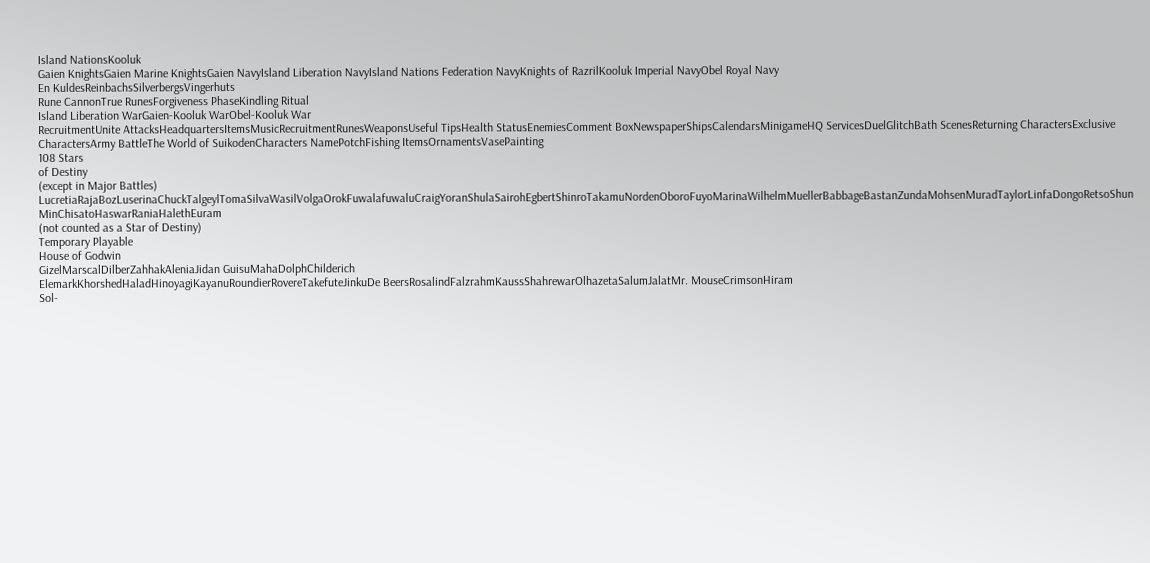Island NationsKooluk
Gaien KnightsGaien Marine KnightsGaien NavyIsland Liberation NavyIsland Nations Federation NavyKnights of RazrilKooluk Imperial NavyObel Royal Navy
En KuldesReinbachsSilverbergsVingerhuts
Rune CannonTrue RunesForgiveness PhaseKindling Ritual
Island Liberation WarGaien-Kooluk WarObel-Kooluk War
RecruitmentUnite AttacksHeadquartersItemsMusicRecruitmentRunesWeaponsUseful TipsHealth StatusEnemiesComment BoxNewspaperShipsCalendarsMinigameHQ ServicesDuelGlitchBath ScenesReturning CharactersExclusive CharactersArmy BattleThe World of SuikodenCharacters NamePotchFishing ItemsOrnamentsVasePainting
108 Stars
of Destiny
(except in Major Battles)
LucretiaRajaBozLuserinaChuckTalgeylTomaSilvaWasilVolgaOrokFuwalafuwaluCraigYoranShulaSairohEgbertShinroTakamuNordenOboroFuyoMarinaWilhelmMuellerBabbageBastanZundaMohsenMuradTaylorLinfaDongoRetsoShun MinChisatoHaswarRaniaHalethEuram
(not counted as a Star of Destiny)
Temporary Playable
House of Godwin
GizelMarscalDilberZahhakAleniaJidan GuisuMahaDolphChilderich
ElemarkKhorshedHaladHinoyagiKayanuRoundierRovereTakefuteJinkuDe BeersRosalindFalzrahmKaussShahrewarOlhazetaSalumJalatMr. MouseCrimsonHiram
Sol-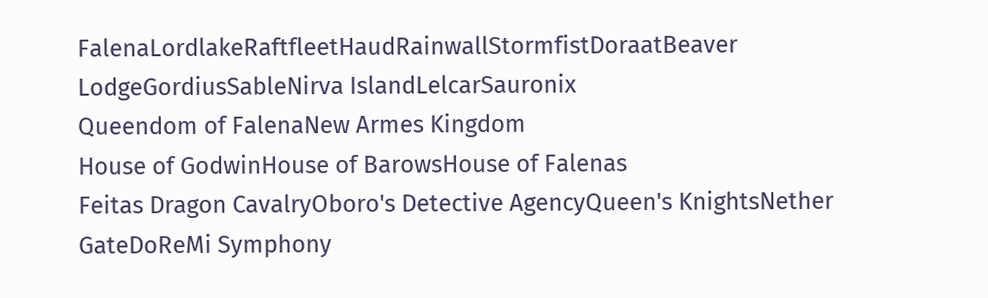FalenaLordlakeRaftfleetHaudRainwallStormfistDoraatBeaver LodgeGordiusSableNirva IslandLelcarSauronix
Queendom of FalenaNew Armes Kingdom
House of GodwinHouse of BarowsHouse of Falenas
Feitas Dragon CavalryOboro's Detective AgencyQueen's KnightsNether GateDoReMi Symphony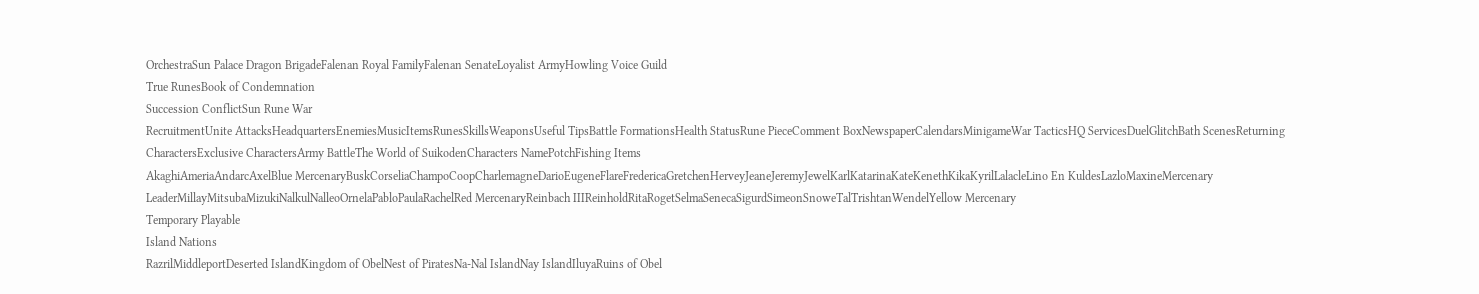OrchestraSun Palace Dragon BrigadeFalenan Royal FamilyFalenan SenateLoyalist ArmyHowling Voice Guild
True RunesBook of Condemnation
Succession ConflictSun Rune War
RecruitmentUnite AttacksHeadquartersEnemiesMusicItemsRunesSkillsWeaponsUseful TipsBattle FormationsHealth StatusRune PieceComment BoxNewspaperCalendarsMinigameWar TacticsHQ ServicesDuelGlitchBath ScenesReturning CharactersExclusive CharactersArmy BattleThe World of SuikodenCharacters NamePotchFishing Items
AkaghiAmeriaAndarcAxelBlue MercenaryBuskCorseliaChampoCoopCharlemagneDarioEugeneFlareFredericaGretchenHerveyJeaneJeremyJewelKarlKatarinaKateKenethKikaKyrilLalacleLino En KuldesLazloMaxineMercenary LeaderMillayMitsubaMizukiNalkulNalleoOrnelaPabloPaulaRachelRed MercenaryReinbach IIIReinholdRitaRogetSelmaSenecaSigurdSimeonSnoweTalTrishtanWendelYellow Mercenary
Temporary Playable
Island Nations
RazrilMiddleportDeserted IslandKingdom of ObelNest of PiratesNa-Nal IslandNay IslandIluyaRuins of Obel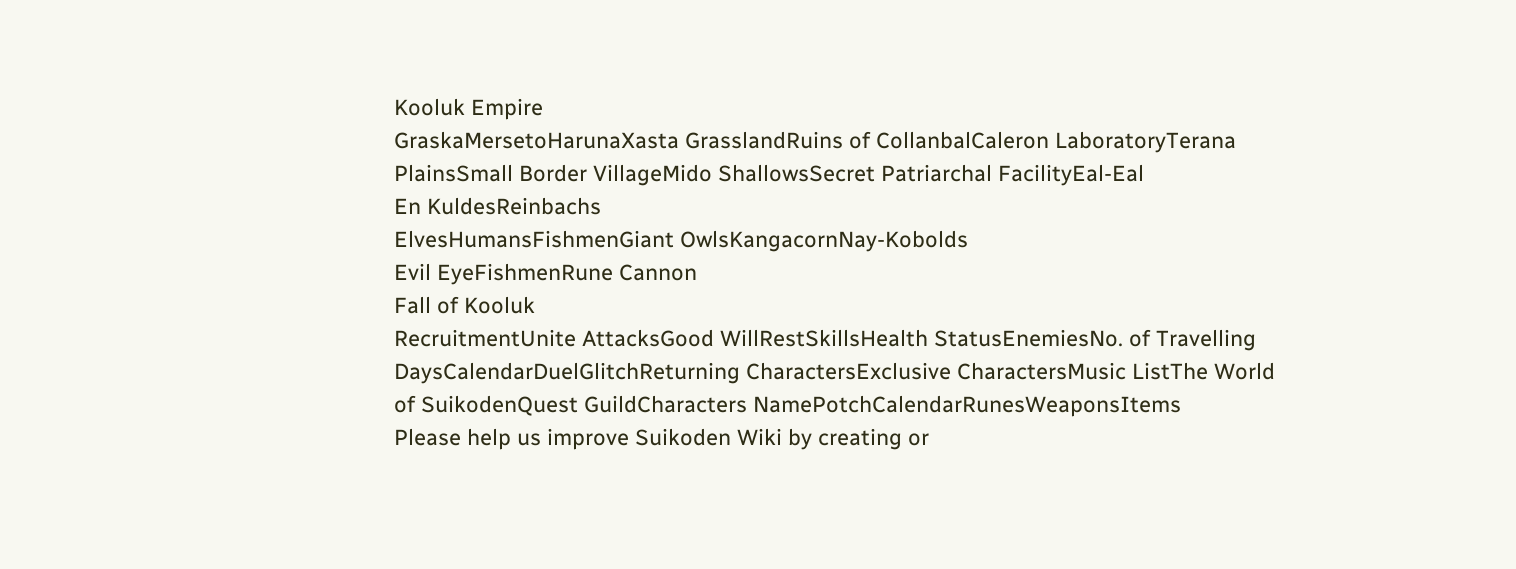Kooluk Empire
GraskaMersetoHarunaXasta GrasslandRuins of CollanbalCaleron LaboratoryTerana PlainsSmall Border VillageMido ShallowsSecret Patriarchal FacilityEal-Eal
En KuldesReinbachs
ElvesHumansFishmenGiant OwlsKangacornNay-Kobolds
Evil EyeFishmenRune Cannon
Fall of Kooluk
RecruitmentUnite AttacksGood WillRestSkillsHealth StatusEnemiesNo. of Travelling DaysCalendarDuelGlitchReturning CharactersExclusive CharactersMusic ListThe World of SuikodenQuest GuildCharacters NamePotchCalendarRunesWeaponsItems
Please help us improve Suikoden Wiki by creating or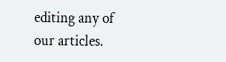editing any of our articles.